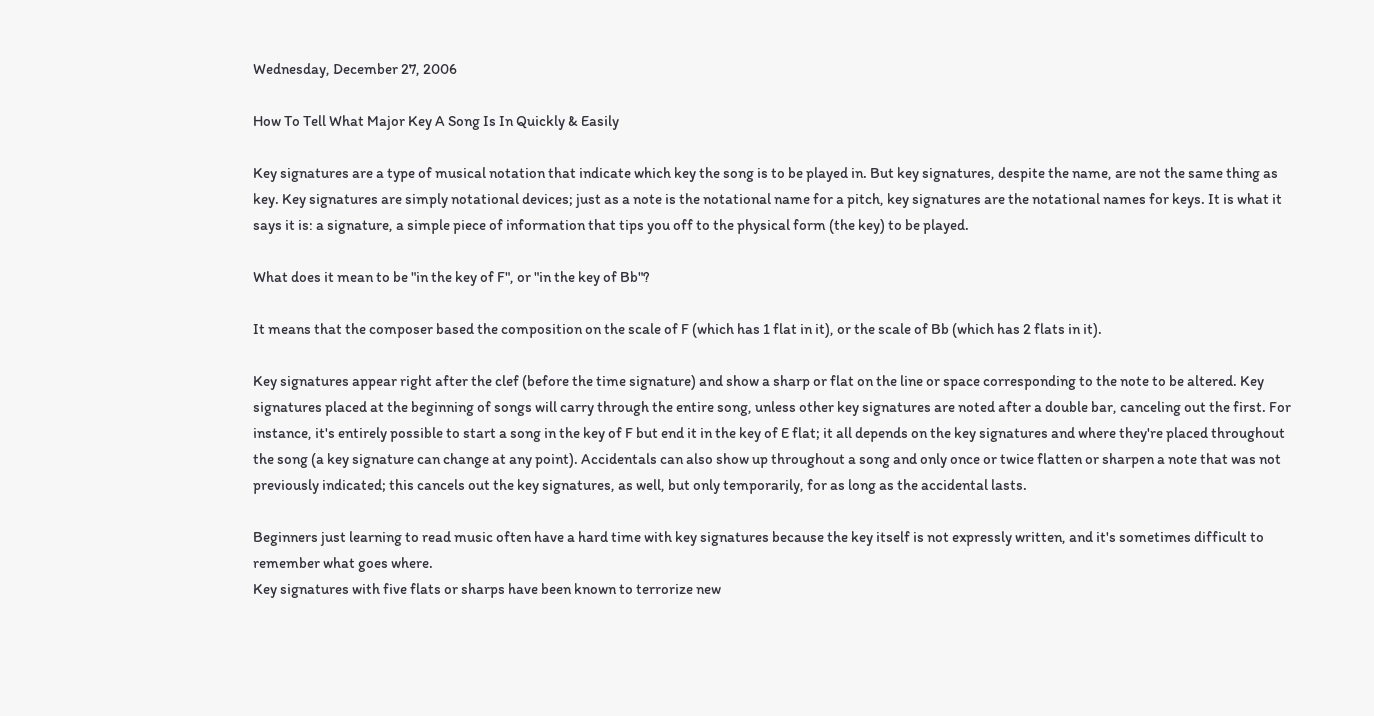Wednesday, December 27, 2006

How To Tell What Major Key A Song Is In Quickly & Easily

Key signatures are a type of musical notation that indicate which key the song is to be played in. But key signatures, despite the name, are not the same thing as key. Key signatures are simply notational devices; just as a note is the notational name for a pitch, key signatures are the notational names for keys. It is what it says it is: a signature, a simple piece of information that tips you off to the physical form (the key) to be played.

What does it mean to be "in the key of F", or "in the key of Bb"?

It means that the composer based the composition on the scale of F (which has 1 flat in it), or the scale of Bb (which has 2 flats in it).

Key signatures appear right after the clef (before the time signature) and show a sharp or flat on the line or space corresponding to the note to be altered. Key signatures placed at the beginning of songs will carry through the entire song, unless other key signatures are noted after a double bar, canceling out the first. For instance, it's entirely possible to start a song in the key of F but end it in the key of E flat; it all depends on the key signatures and where they're placed throughout the song (a key signature can change at any point). Accidentals can also show up throughout a song and only once or twice flatten or sharpen a note that was not previously indicated; this cancels out the key signatures, as well, but only temporarily, for as long as the accidental lasts.

Beginners just learning to read music often have a hard time with key signatures because the key itself is not expressly written, and it's sometimes difficult to remember what goes where.
Key signatures with five flats or sharps have been known to terrorize new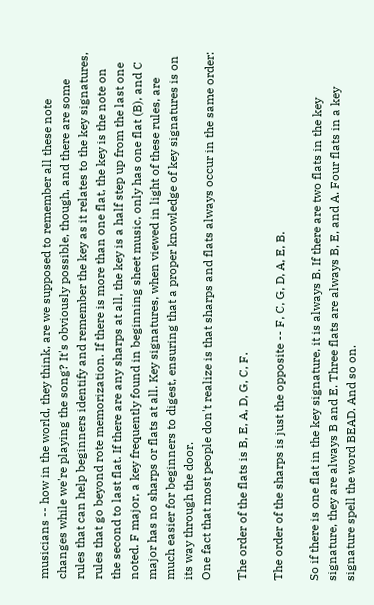musicians -- how in the world, they think, are we supposed to remember all these note changes while we're playing the song? It's obviously possible, though, and there are some rules that can help beginners identify and remember the key as it relates to the key signatures, rules that go beyond rote memorization. If there is more than one flat, the key is the note on the second to last flat. If there are any sharps at all, the key is a half step up from the last one noted. F major, a key frequently found in beginning sheet music, only has one flat (B), and C major has no sharps or flats at all. Key signatures, when viewed in light of these rules, are much easier for beginners to digest, ensuring that a proper knowledge of key signatures is on its way through the door.
One fact that most people don't realize is that sharps and flats always occur in the same order:

The order of the flats is B, E, A, D, G, C, F.

The order of the sharps is just the opposite -- F, C, G, D, A, E, B.

So if there is one flat in the key signature, it is always B. If there are two flats in the key signature, they are always B and E. Three flats are always B, E, and A. Four flats in a key signature spell the word BEAD. And so on.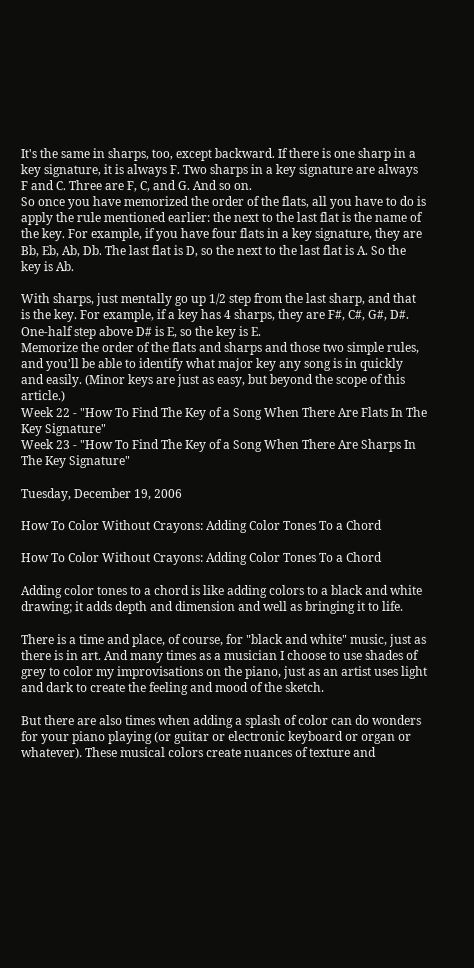It's the same in sharps, too, except backward. If there is one sharp in a key signature, it is always F. Two sharps in a key signature are always F and C. Three are F, C, and G. And so on.
So once you have memorized the order of the flats, all you have to do is apply the rule mentioned earlier: the next to the last flat is the name of the key. For example, if you have four flats in a key signature, they are Bb, Eb, Ab, Db. The last flat is D, so the next to the last flat is A. So the key is Ab.

With sharps, just mentally go up 1/2 step from the last sharp, and that is the key. For example, if a key has 4 sharps, they are F#, C#, G#, D#. One-half step above D# is E, so the key is E.
Memorize the order of the flats and sharps and those two simple rules, and you'll be able to identify what major key any song is in quickly and easily. (Minor keys are just as easy, but beyond the scope of this article.)
Week 22 - "How To Find The Key of a Song When There Are Flats In The Key Signature"
Week 23 - "How To Find The Key of a Song When There Are Sharps In The Key Signature"

Tuesday, December 19, 2006

How To Color Without Crayons: Adding Color Tones To a Chord

How To Color Without Crayons: Adding Color Tones To a Chord

Adding color tones to a chord is like adding colors to a black and white drawing; it adds depth and dimension and well as bringing it to life.

There is a time and place, of course, for "black and white" music, just as there is in art. And many times as a musician I choose to use shades of grey to color my improvisations on the piano, just as an artist uses light and dark to create the feeling and mood of the sketch.

But there are also times when adding a splash of color can do wonders for your piano playing (or guitar or electronic keyboard or organ or whatever). These musical colors create nuances of texture and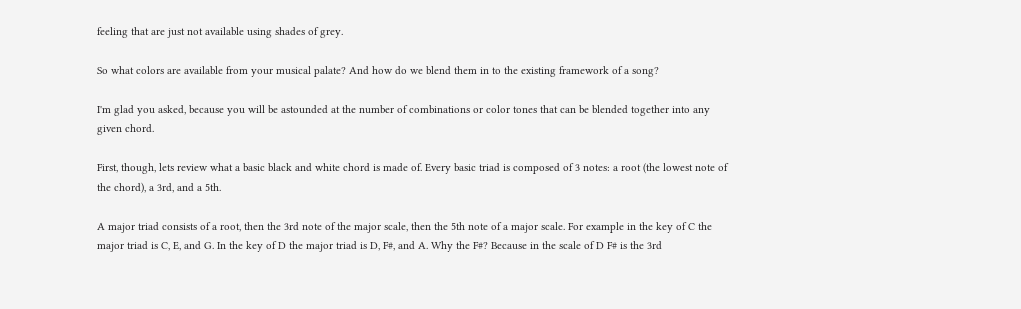feeling that are just not available using shades of grey.

So what colors are available from your musical palate? And how do we blend them in to the existing framework of a song?

I'm glad you asked, because you will be astounded at the number of combinations or color tones that can be blended together into any given chord.

First, though, lets review what a basic black and white chord is made of. Every basic triad is composed of 3 notes: a root (the lowest note of the chord), a 3rd, and a 5th.

A major triad consists of a root, then the 3rd note of the major scale, then the 5th note of a major scale. For example in the key of C the major triad is C, E, and G. In the key of D the major triad is D, F#, and A. Why the F#? Because in the scale of D F# is the 3rd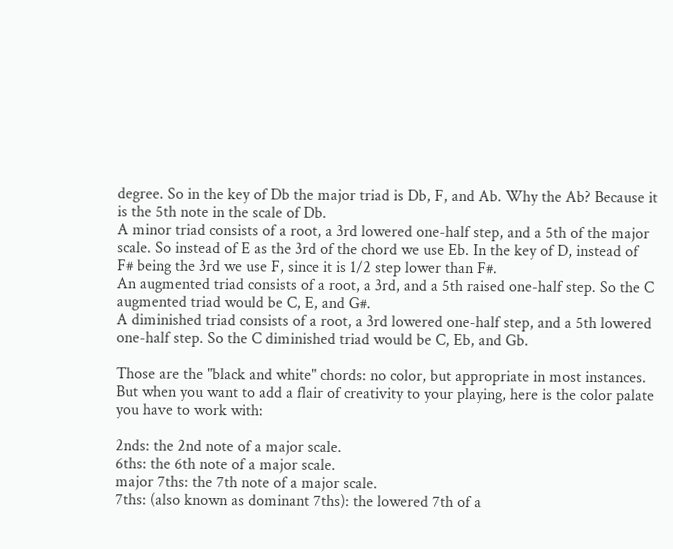degree. So in the key of Db the major triad is Db, F, and Ab. Why the Ab? Because it is the 5th note in the scale of Db.
A minor triad consists of a root, a 3rd lowered one-half step, and a 5th of the major scale. So instead of E as the 3rd of the chord we use Eb. In the key of D, instead of F# being the 3rd we use F, since it is 1/2 step lower than F#.
An augmented triad consists of a root, a 3rd, and a 5th raised one-half step. So the C augmented triad would be C, E, and G#.
A diminished triad consists of a root, a 3rd lowered one-half step, and a 5th lowered one-half step. So the C diminished triad would be C, Eb, and Gb.

Those are the "black and white" chords: no color, but appropriate in most instances.
But when you want to add a flair of creativity to your playing, here is the color palate you have to work with:

2nds: the 2nd note of a major scale.
6ths: the 6th note of a major scale.
major 7ths: the 7th note of a major scale.
7ths: (also known as dominant 7ths): the lowered 7th of a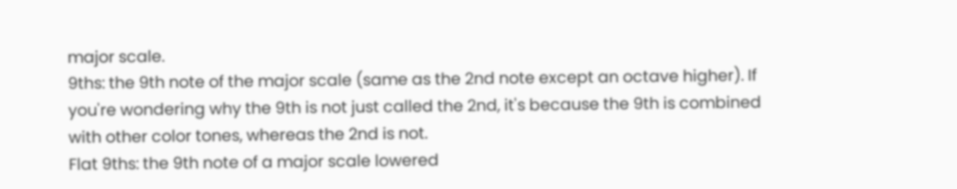major scale.
9ths: the 9th note of the major scale (same as the 2nd note except an octave higher). If you're wondering why the 9th is not just called the 2nd, it's because the 9th is combined with other color tones, whereas the 2nd is not.
Flat 9ths: the 9th note of a major scale lowered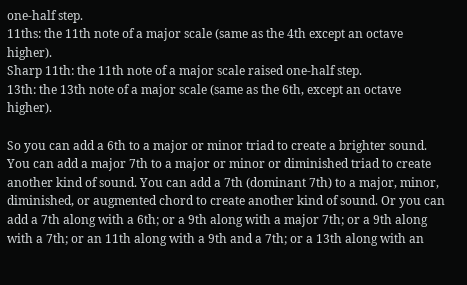one-half step.
11ths: the 11th note of a major scale (same as the 4th except an octave higher).
Sharp 11th: the 11th note of a major scale raised one-half step.
13th: the 13th note of a major scale (same as the 6th, except an octave higher).

So you can add a 6th to a major or minor triad to create a brighter sound. You can add a major 7th to a major or minor or diminished triad to create another kind of sound. You can add a 7th (dominant 7th) to a major, minor, diminished, or augmented chord to create another kind of sound. Or you can add a 7th along with a 6th; or a 9th along with a major 7th; or a 9th along with a 7th; or an 11th along with a 9th and a 7th; or a 13th along with an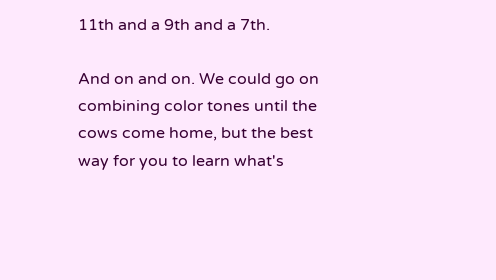11th and a 9th and a 7th.

And on and on. We could go on combining color tones until the cows come home, but the best way for you to learn what's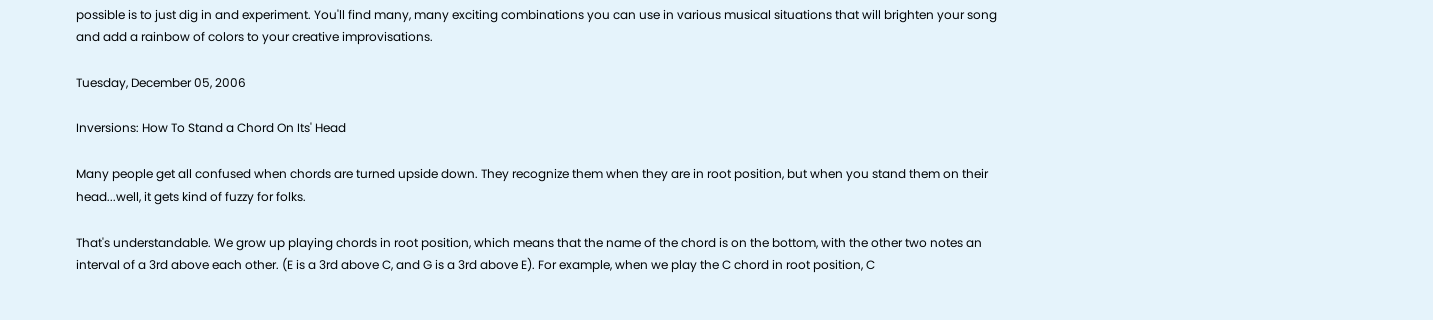possible is to just dig in and experiment. You'll find many, many exciting combinations you can use in various musical situations that will brighten your song and add a rainbow of colors to your creative improvisations.

Tuesday, December 05, 2006

Inversions: How To Stand a Chord On Its' Head

Many people get all confused when chords are turned upside down. They recognize them when they are in root position, but when you stand them on their head...well, it gets kind of fuzzy for folks.

That's understandable. We grow up playing chords in root position, which means that the name of the chord is on the bottom, with the other two notes an interval of a 3rd above each other. (E is a 3rd above C, and G is a 3rd above E). For example, when we play the C chord in root position, C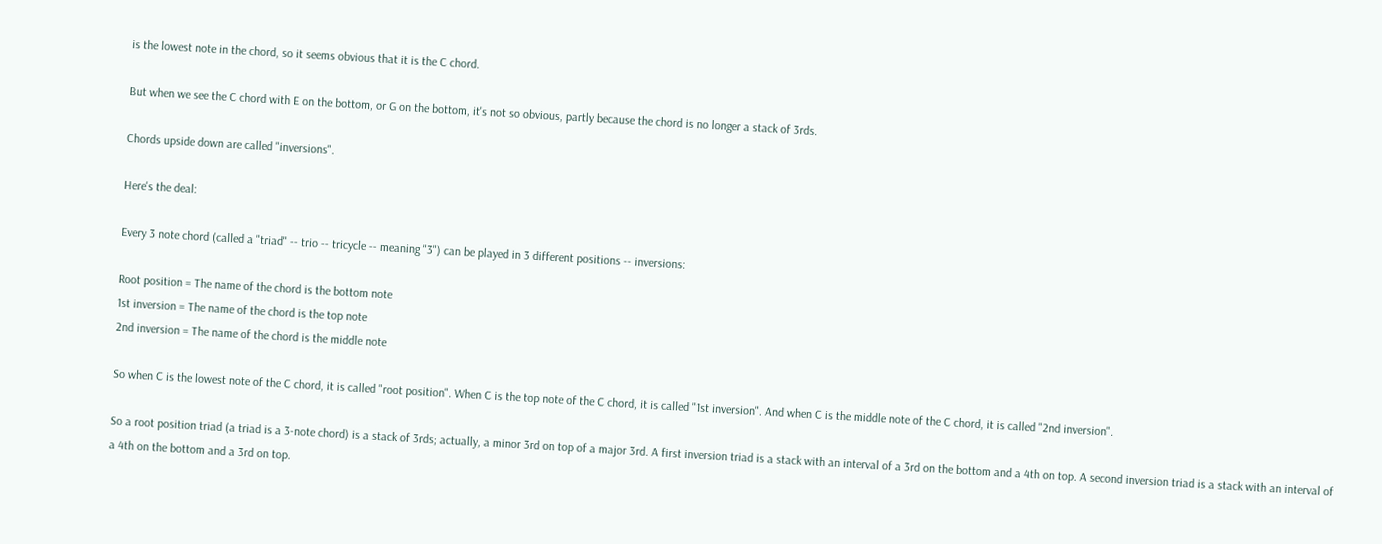is the lowest note in the chord, so it seems obvious that it is the C chord.

But when we see the C chord with E on the bottom, or G on the bottom, it's not so obvious, partly because the chord is no longer a stack of 3rds.

Chords upside down are called "inversions".

Here's the deal:

Every 3 note chord (called a "triad" -- trio -- tricycle -- meaning "3") can be played in 3 different positions -- inversions:

Root position = The name of the chord is the bottom note
1st inversion = The name of the chord is the top note
2nd inversion = The name of the chord is the middle note

So when C is the lowest note of the C chord, it is called "root position". When C is the top note of the C chord, it is called "1st inversion". And when C is the middle note of the C chord, it is called "2nd inversion".

So a root position triad (a triad is a 3-note chord) is a stack of 3rds; actually, a minor 3rd on top of a major 3rd. A first inversion triad is a stack with an interval of a 3rd on the bottom and a 4th on top. A second inversion triad is a stack with an interval of a 4th on the bottom and a 3rd on top.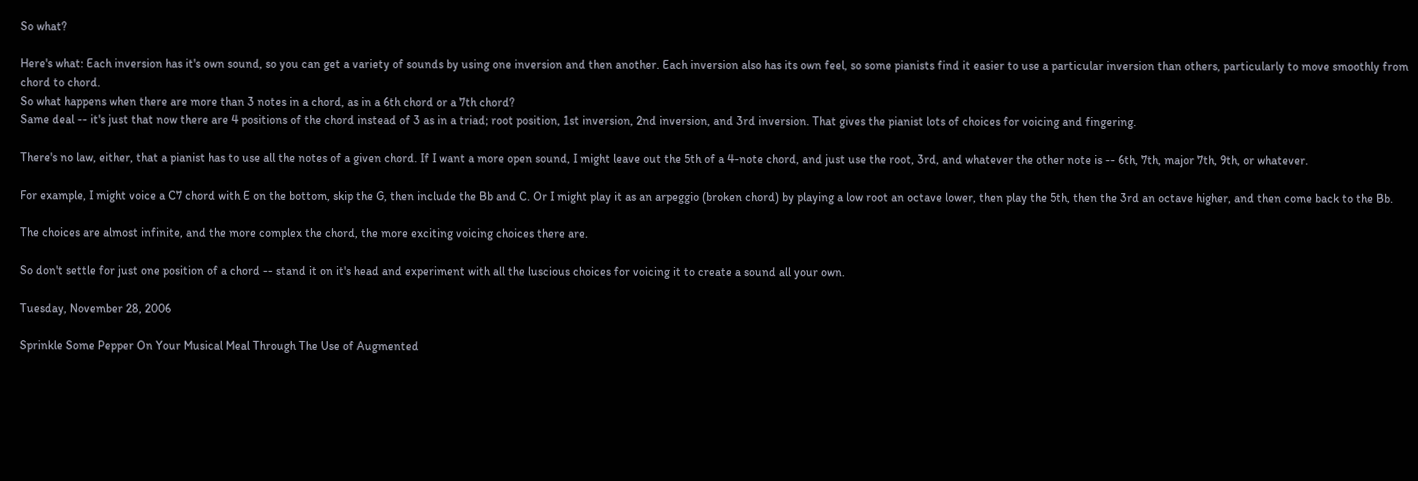So what?

Here's what: Each inversion has it's own sound, so you can get a variety of sounds by using one inversion and then another. Each inversion also has its own feel, so some pianists find it easier to use a particular inversion than others, particularly to move smoothly from chord to chord.
So what happens when there are more than 3 notes in a chord, as in a 6th chord or a 7th chord?
Same deal -- it's just that now there are 4 positions of the chord instead of 3 as in a triad; root position, 1st inversion, 2nd inversion, and 3rd inversion. That gives the pianist lots of choices for voicing and fingering.

There's no law, either, that a pianist has to use all the notes of a given chord. If I want a more open sound, I might leave out the 5th of a 4-note chord, and just use the root, 3rd, and whatever the other note is -- 6th, 7th, major 7th, 9th, or whatever.

For example, I might voice a C7 chord with E on the bottom, skip the G, then include the Bb and C. Or I might play it as an arpeggio (broken chord) by playing a low root an octave lower, then play the 5th, then the 3rd an octave higher, and then come back to the Bb.

The choices are almost infinite, and the more complex the chord, the more exciting voicing choices there are.

So don't settle for just one position of a chord -- stand it on it's head and experiment with all the luscious choices for voicing it to create a sound all your own.

Tuesday, November 28, 2006

Sprinkle Some Pepper On Your Musical Meal Through The Use of Augmented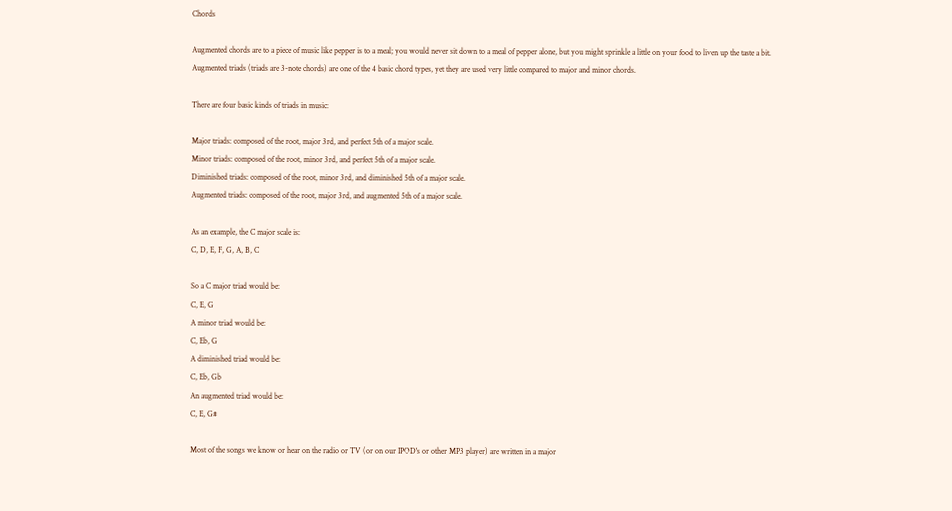Chords

Augmented chords are to a piece of music like pepper is to a meal; you would never sit down to a meal of pepper alone, but you might sprinkle a little on your food to liven up the taste a bit.
Augmented triads (triads are 3-note chords) are one of the 4 basic chord types, yet they are used very little compared to major and minor chords.

There are four basic kinds of triads in music:

Major triads: composed of the root, major 3rd, and perfect 5th of a major scale.
Minor triads: composed of the root, minor 3rd, and perfect 5th of a major scale.
Diminished triads: composed of the root, minor 3rd, and diminished 5th of a major scale.
Augmented triads: composed of the root, major 3rd, and augmented 5th of a major scale.

As an example, the C major scale is:
C, D, E, F, G, A, B, C

So a C major triad would be:
C, E, G
A minor triad would be:
C, Eb, G
A diminished triad would be:
C, Eb, Gb
An augmented triad would be:
C, E, G#

Most of the songs we know or hear on the radio or TV (or on our IPOD's or other MP3 player) are written in a major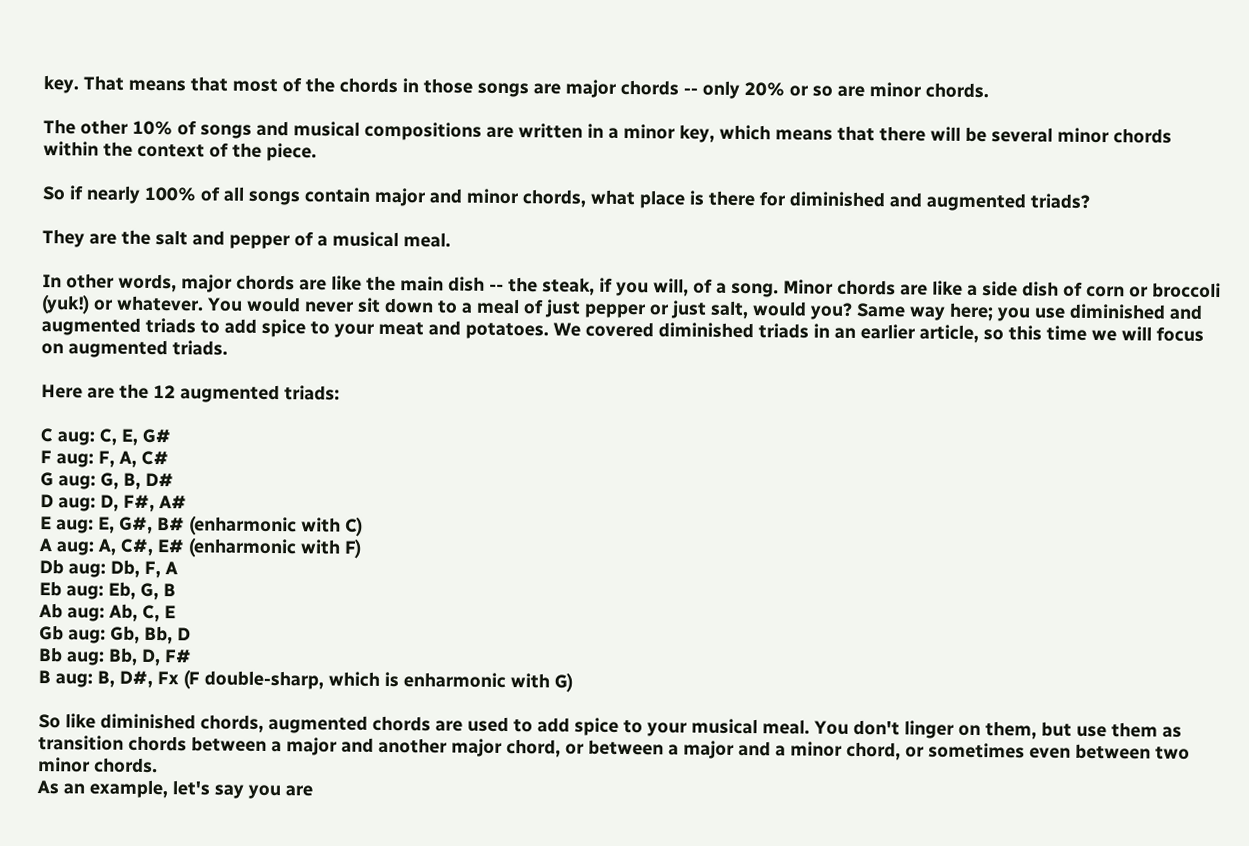key. That means that most of the chords in those songs are major chords -- only 20% or so are minor chords.

The other 10% of songs and musical compositions are written in a minor key, which means that there will be several minor chords within the context of the piece.

So if nearly 100% of all songs contain major and minor chords, what place is there for diminished and augmented triads?

They are the salt and pepper of a musical meal.

In other words, major chords are like the main dish -- the steak, if you will, of a song. Minor chords are like a side dish of corn or broccoli (yuk!) or whatever. You would never sit down to a meal of just pepper or just salt, would you? Same way here; you use diminished and augmented triads to add spice to your meat and potatoes. We covered diminished triads in an earlier article, so this time we will focus on augmented triads.

Here are the 12 augmented triads:

C aug: C, E, G#
F aug: F, A, C#
G aug: G, B, D#
D aug: D, F#, A#
E aug: E, G#, B# (enharmonic with C)
A aug: A, C#, E# (enharmonic with F)
Db aug: Db, F, A
Eb aug: Eb, G, B
Ab aug: Ab, C, E
Gb aug: Gb, Bb, D
Bb aug: Bb, D, F#
B aug: B, D#, Fx (F double-sharp, which is enharmonic with G)

So like diminished chords, augmented chords are used to add spice to your musical meal. You don't linger on them, but use them as transition chords between a major and another major chord, or between a major and a minor chord, or sometimes even between two minor chords.
As an example, let's say you are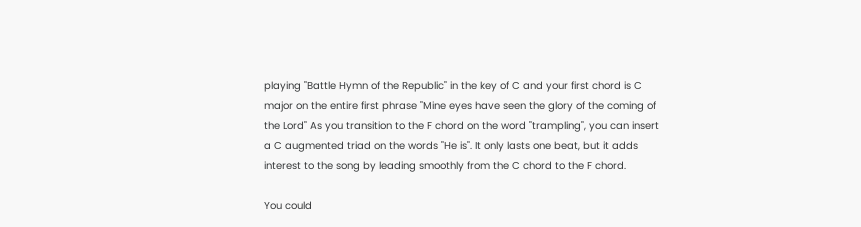playing "Battle Hymn of the Republic" in the key of C and your first chord is C major on the entire first phrase "Mine eyes have seen the glory of the coming of the Lord" As you transition to the F chord on the word "trampling", you can insert a C augmented triad on the words "He is". It only lasts one beat, but it adds interest to the song by leading smoothly from the C chord to the F chord.

You could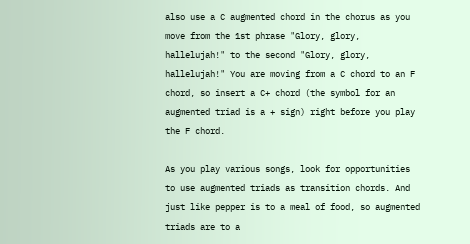also use a C augmented chord in the chorus as you move from the 1st phrase "Glory, glory, hallelujah!" to the second "Glory, glory, hallelujah!" You are moving from a C chord to an F chord, so insert a C+ chord (the symbol for an augmented triad is a + sign) right before you play the F chord.

As you play various songs, look for opportunities to use augmented triads as transition chords. And just like pepper is to a meal of food, so augmented triads are to a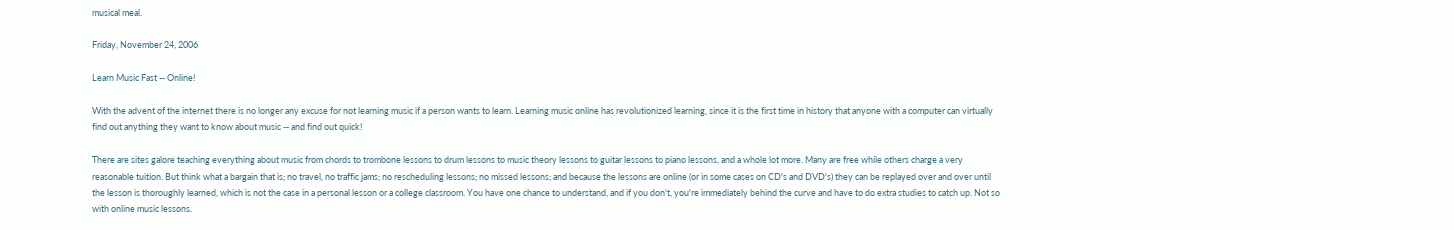musical meal.

Friday, November 24, 2006

Learn Music Fast -- Online!

With the advent of the internet there is no longer any excuse for not learning music if a person wants to learn. Learning music online has revolutionized learning, since it is the first time in history that anyone with a computer can virtually find out anything they want to know about music -- and find out quick!

There are sites galore teaching everything about music from chords to trombone lessons to drum lessons to music theory lessons to guitar lessons to piano lessons, and a whole lot more. Many are free while others charge a very reasonable tuition. But think what a bargain that is; no travel, no traffic jams; no rescheduling lessons; no missed lessons; and because the lessons are online (or in some cases on CD's and DVD's) they can be replayed over and over until the lesson is thoroughly learned, which is not the case in a personal lesson or a college classroom. You have one chance to understand, and if you don't, you're immediately behind the curve and have to do extra studies to catch up. Not so with online music lessons.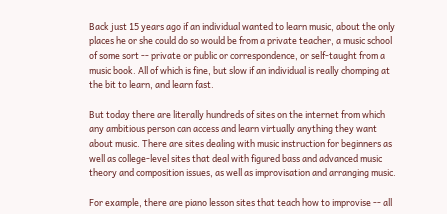Back just 15 years ago if an individual wanted to learn music, about the only places he or she could do so would be from a private teacher, a music school of some sort -- private or public or correspondence, or self-taught from a music book. All of which is fine, but slow if an individual is really chomping at the bit to learn, and learn fast.

But today there are literally hundreds of sites on the internet from which any ambitious person can access and learn virtually anything they want about music. There are sites dealing with music instruction for beginners as well as college-level sites that deal with figured bass and advanced music theory and composition issues, as well as improvisation and arranging music.

For example, there are piano lesson sites that teach how to improvise -- all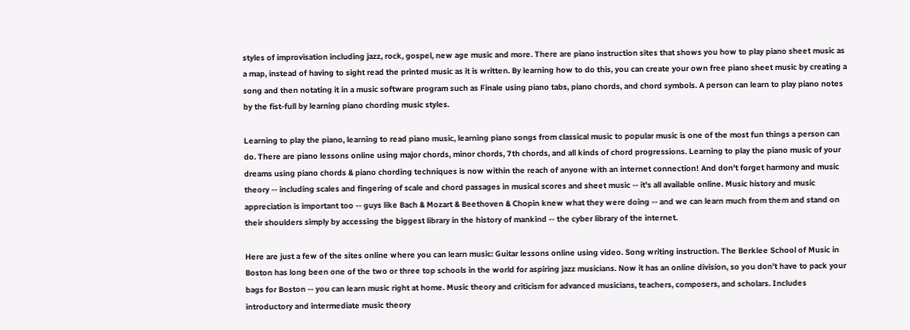styles of improvisation including jazz, rock, gospel, new age music and more. There are piano instruction sites that shows you how to play piano sheet music as a map, instead of having to sight read the printed music as it is written. By learning how to do this, you can create your own free piano sheet music by creating a song and then notating it in a music software program such as Finale using piano tabs, piano chords, and chord symbols. A person can learn to play piano notes by the fist-full by learning piano chording music styles.

Learning to play the piano, learning to read piano music, learning piano songs from classical music to popular music is one of the most fun things a person can do. There are piano lessons online using major chords, minor chords, 7th chords, and all kinds of chord progressions. Learning to play the piano music of your dreams using piano chords & piano chording techniques is now within the reach of anyone with an internet connection! And don't forget harmony and music theory -- including scales and fingering of scale and chord passages in musical scores and sheet music -- it's all available online. Music history and music appreciation is important too -- guys like Bach & Mozart & Beethoven & Chopin knew what they were doing -- and we can learn much from them and stand on their shoulders simply by accessing the biggest library in the history of mankind -- the cyber library of the internet.

Here are just a few of the sites online where you can learn music: Guitar lessons online using video. Song writing instruction. The Berklee School of Music in Boston has long been one of the two or three top schools in the world for aspiring jazz musicians. Now it has an online division, so you don't have to pack your bags for Boston -- you can learn music right at home. Music theory and criticism for advanced musicians, teachers, composers, and scholars. Includes introductory and intermediate music theory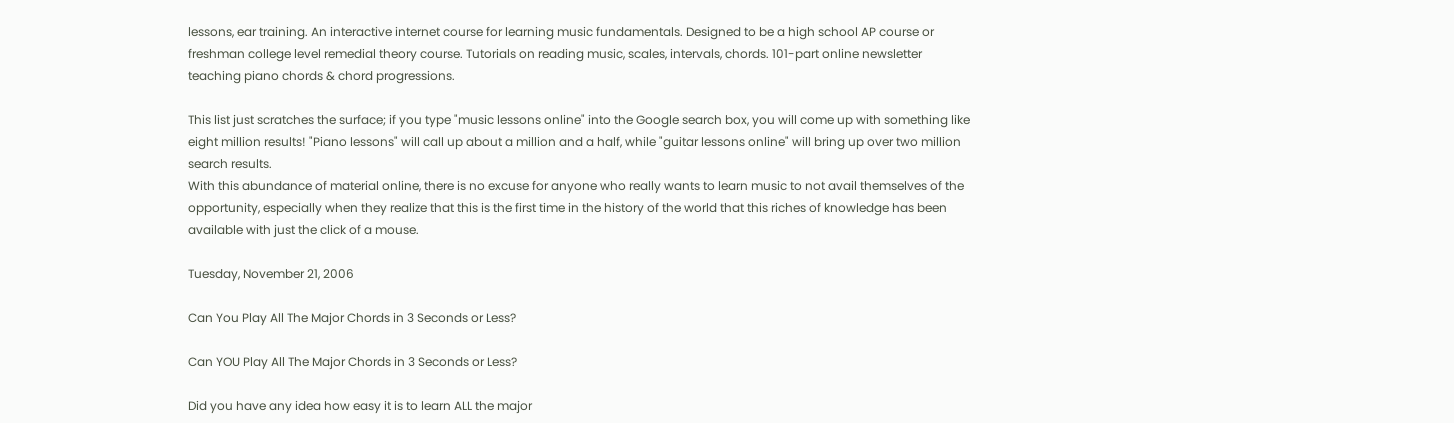lessons, ear training. An interactive internet course for learning music fundamentals. Designed to be a high school AP course or freshman college level remedial theory course. Tutorials on reading music, scales, intervals, chords. 101-part online newsletter teaching piano chords & chord progressions.

This list just scratches the surface; if you type "music lessons online" into the Google search box, you will come up with something like eight million results! "Piano lessons" will call up about a million and a half, while "guitar lessons online" will bring up over two million search results.
With this abundance of material online, there is no excuse for anyone who really wants to learn music to not avail themselves of the opportunity, especially when they realize that this is the first time in the history of the world that this riches of knowledge has been available with just the click of a mouse.

Tuesday, November 21, 2006

Can You Play All The Major Chords in 3 Seconds or Less?

Can YOU Play All The Major Chords in 3 Seconds or Less?

Did you have any idea how easy it is to learn ALL the major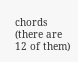chords (there are 12 of them)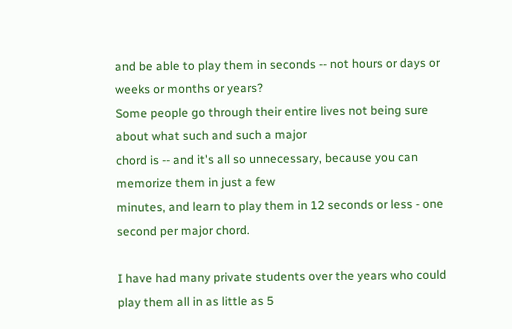and be able to play them in seconds -- not hours or days or weeks or months or years?
Some people go through their entire lives not being sure about what such and such a major
chord is -- and it's all so unnecessary, because you can memorize them in just a few
minutes, and learn to play them in 12 seconds or less - one second per major chord.

I have had many private students over the years who could play them all in as little as 5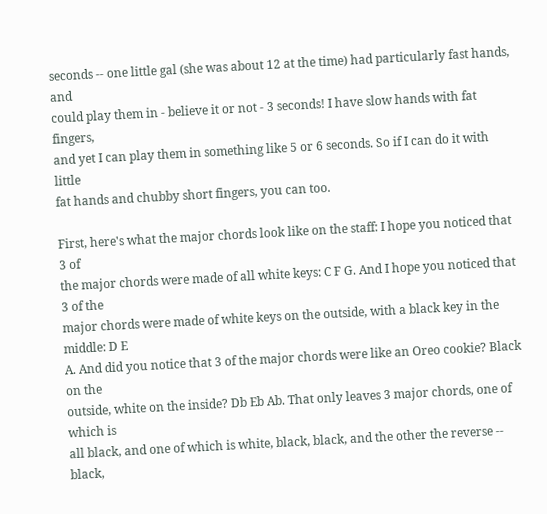seconds -- one little gal (she was about 12 at the time) had particularly fast hands, and
could play them in - believe it or not - 3 seconds! I have slow hands with fat fingers,
and yet I can play them in something like 5 or 6 seconds. So if I can do it with little
fat hands and chubby short fingers, you can too.

First, here's what the major chords look like on the staff: I hope you noticed that 3 of
the major chords were made of all white keys: C F G. And I hope you noticed that 3 of the
major chords were made of white keys on the outside, with a black key in the middle: D E
A. And did you notice that 3 of the major chords were like an Oreo cookie? Black on the
outside, white on the inside? Db Eb Ab. That only leaves 3 major chords, one of which is
all black, and one of which is white, black, black, and the other the reverse -- black,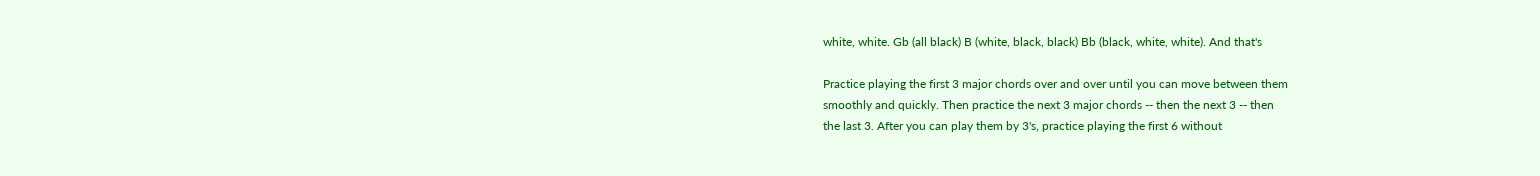white, white. Gb (all black) B (white, black, black) Bb (black, white, white). And that's

Practice playing the first 3 major chords over and over until you can move between them
smoothly and quickly. Then practice the next 3 major chords -- then the next 3 -- then
the last 3. After you can play them by 3's, practice playing the first 6 without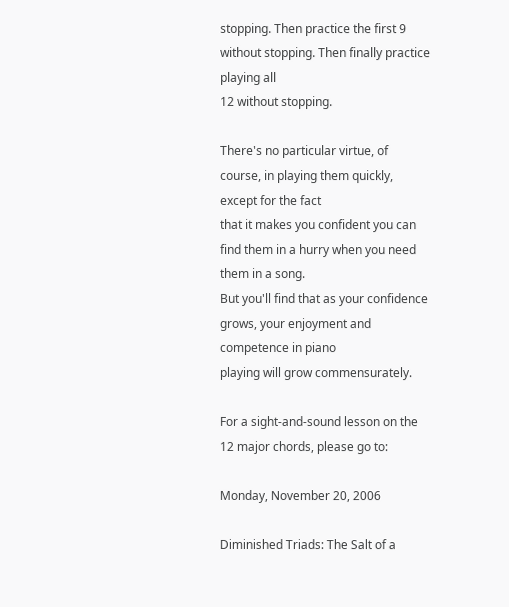stopping. Then practice the first 9 without stopping. Then finally practice playing all
12 without stopping.

There's no particular virtue, of course, in playing them quickly, except for the fact
that it makes you confident you can find them in a hurry when you need them in a song.
But you'll find that as your confidence grows, your enjoyment and competence in piano
playing will grow commensurately.

For a sight-and-sound lesson on the 12 major chords, please go to:

Monday, November 20, 2006

Diminished Triads: The Salt of a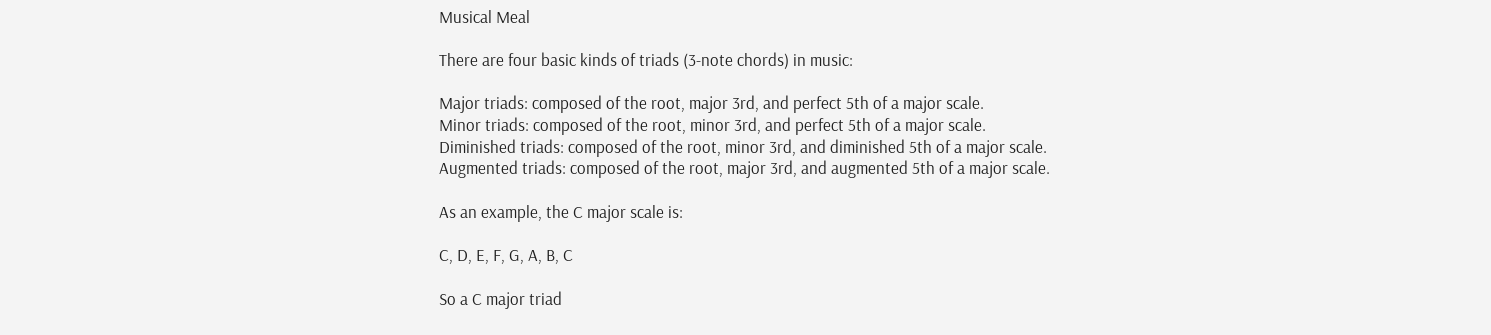Musical Meal

There are four basic kinds of triads (3-note chords) in music:

Major triads: composed of the root, major 3rd, and perfect 5th of a major scale.
Minor triads: composed of the root, minor 3rd, and perfect 5th of a major scale.
Diminished triads: composed of the root, minor 3rd, and diminished 5th of a major scale.
Augmented triads: composed of the root, major 3rd, and augmented 5th of a major scale.

As an example, the C major scale is:

C, D, E, F, G, A, B, C

So a C major triad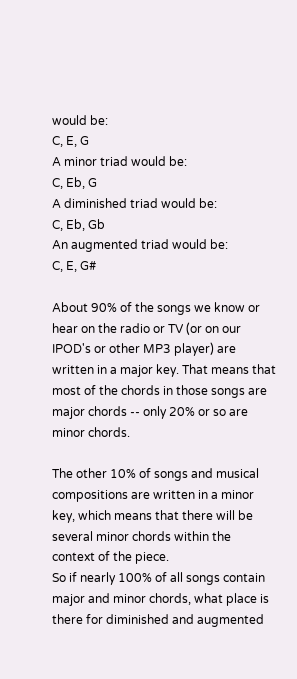would be:
C, E, G
A minor triad would be:
C, Eb, G
A diminished triad would be:
C, Eb, Gb
An augmented triad would be:
C, E, G#

About 90% of the songs we know or hear on the radio or TV (or on our IPOD's or other MP3 player) are written in a major key. That means that most of the chords in those songs are major chords -- only 20% or so are minor chords.

The other 10% of songs and musical compositions are written in a minor key, which means that there will be several minor chords within the context of the piece.
So if nearly 100% of all songs contain major and minor chords, what place is there for diminished and augmented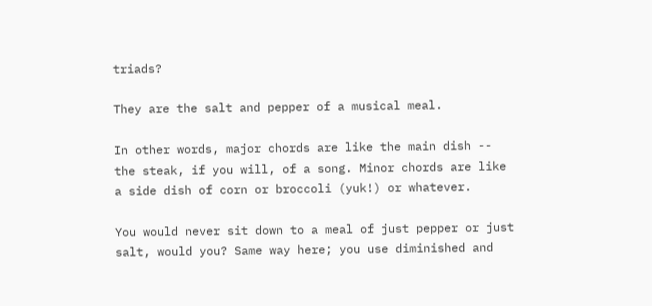triads?

They are the salt and pepper of a musical meal.

In other words, major chords are like the main dish -- the steak, if you will, of a song. Minor chords are like a side dish of corn or broccoli (yuk!) or whatever.

You would never sit down to a meal of just pepper or just salt, would you? Same way here; you use diminished and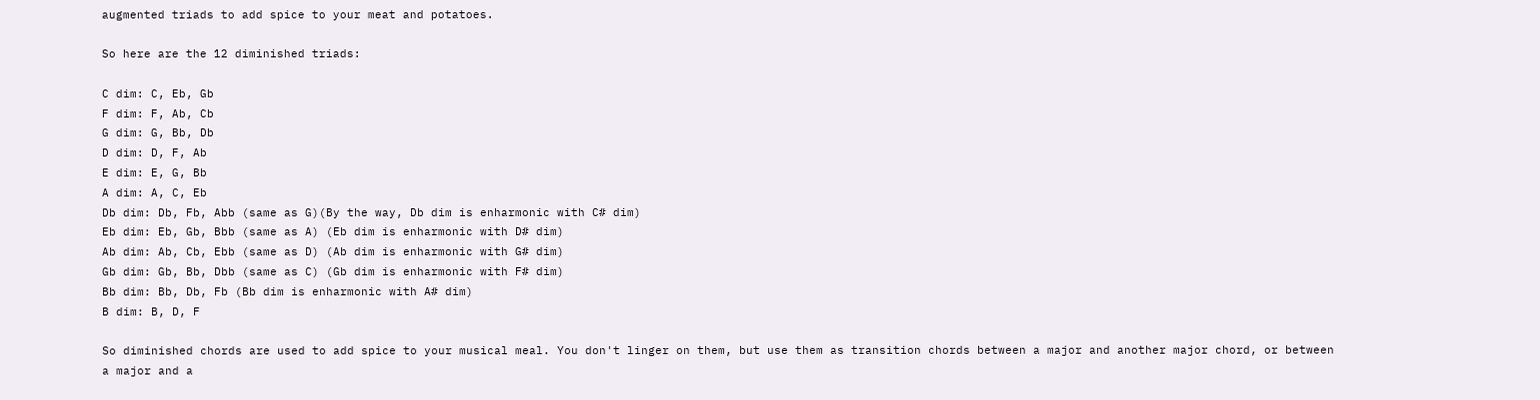augmented triads to add spice to your meat and potatoes.

So here are the 12 diminished triads:

C dim: C, Eb, Gb
F dim: F, Ab, Cb
G dim: G, Bb, Db
D dim: D, F, Ab
E dim: E, G, Bb
A dim: A, C, Eb
Db dim: Db, Fb, Abb (same as G)(By the way, Db dim is enharmonic with C# dim)
Eb dim: Eb, Gb, Bbb (same as A) (Eb dim is enharmonic with D# dim)
Ab dim: Ab, Cb, Ebb (same as D) (Ab dim is enharmonic with G# dim)
Gb dim: Gb, Bb, Dbb (same as C) (Gb dim is enharmonic with F# dim)
Bb dim: Bb, Db, Fb (Bb dim is enharmonic with A# dim)
B dim: B, D, F

So diminished chords are used to add spice to your musical meal. You don't linger on them, but use them as transition chords between a major and another major chord, or between a major and a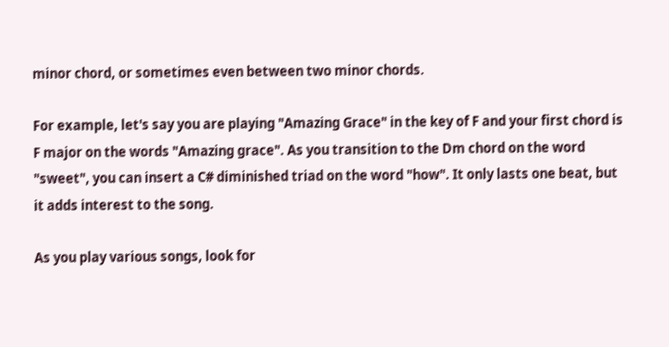minor chord, or sometimes even between two minor chords.

For example, let's say you are playing "Amazing Grace" in the key of F and your first chord is F major on the words "Amazing grace". As you transition to the Dm chord on the word "sweet", you can insert a C# diminished triad on the word "how". It only lasts one beat, but it adds interest to the song.

As you play various songs, look for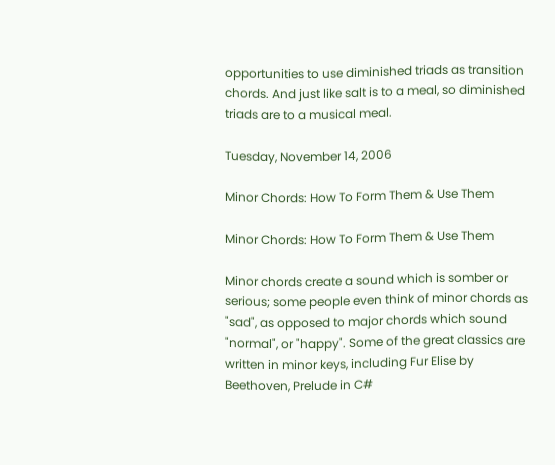opportunities to use diminished triads as transition chords. And just like salt is to a meal, so diminished triads are to a musical meal.

Tuesday, November 14, 2006

Minor Chords: How To Form Them & Use Them

Minor Chords: How To Form Them & Use Them

Minor chords create a sound which is somber or serious; some people even think of minor chords as "sad", as opposed to major chords which sound "normal", or "happy". Some of the great classics are written in minor keys, including Fur Elise by Beethoven, Prelude in C#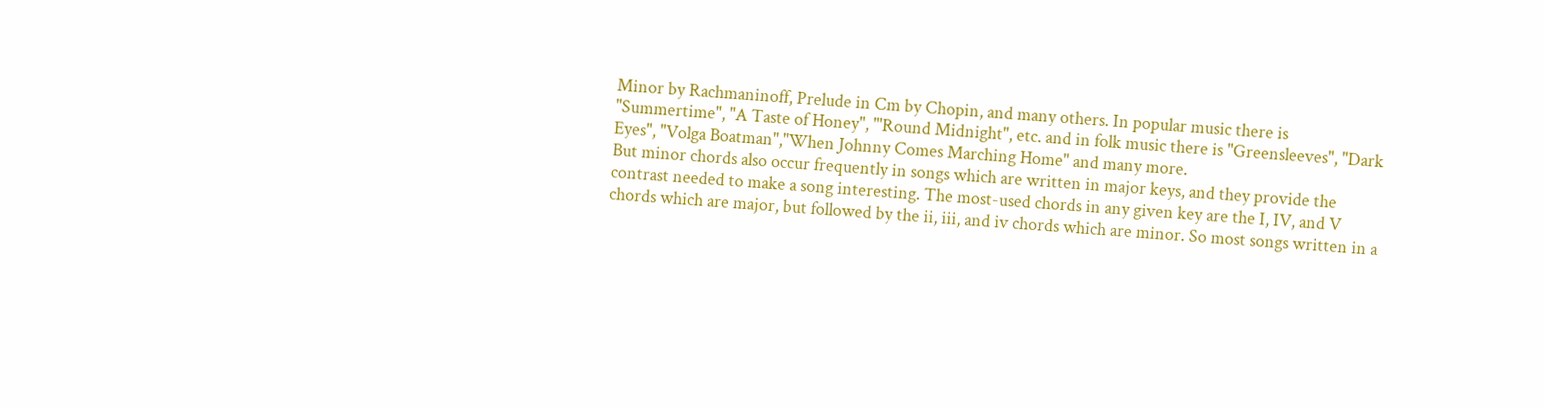Minor by Rachmaninoff, Prelude in Cm by Chopin, and many others. In popular music there is "Summertime", "A Taste of Honey", "'Round Midnight", etc. and in folk music there is "Greensleeves", "Dark Eyes", "Volga Boatman","When Johnny Comes Marching Home" and many more.
But minor chords also occur frequently in songs which are written in major keys, and they provide the contrast needed to make a song interesting. The most-used chords in any given key are the I, IV, and V chords which are major, but followed by the ii, iii, and iv chords which are minor. So most songs written in a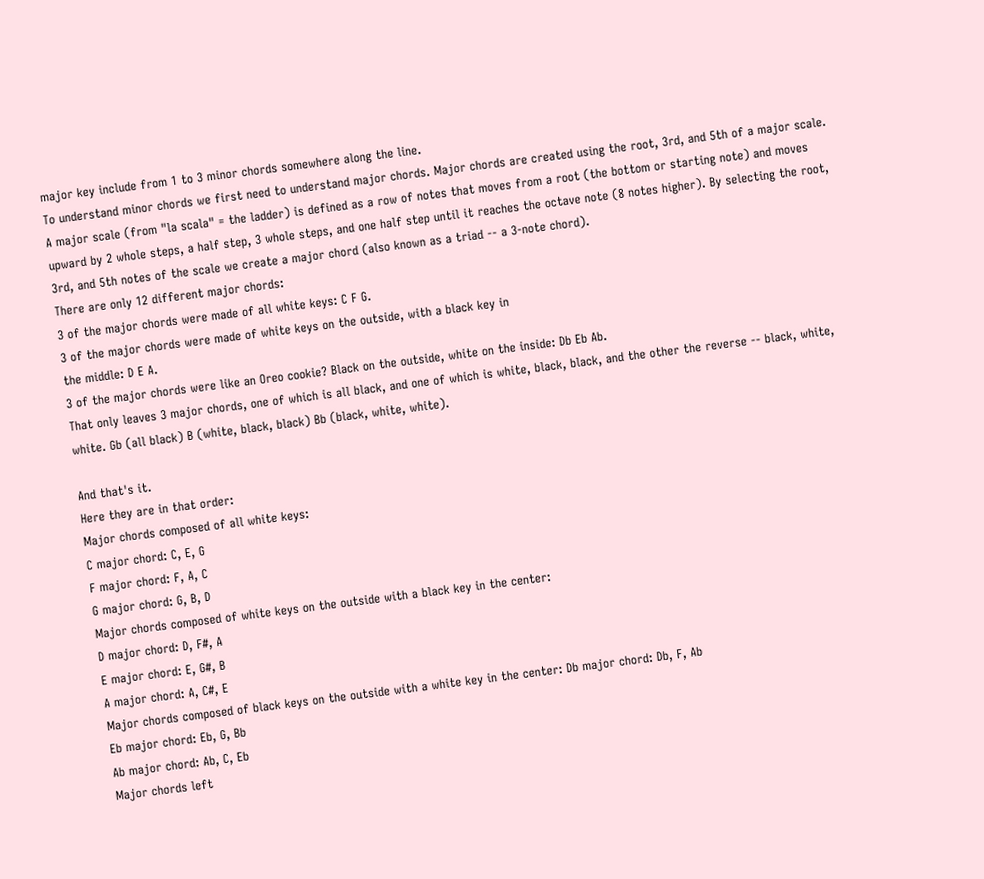major key include from 1 to 3 minor chords somewhere along the line.
To understand minor chords we first need to understand major chords. Major chords are created using the root, 3rd, and 5th of a major scale. A major scale (from "la scala" = the ladder) is defined as a row of notes that moves from a root (the bottom or starting note) and moves upward by 2 whole steps, a half step, 3 whole steps, and one half step until it reaches the octave note (8 notes higher). By selecting the root, 3rd, and 5th notes of the scale we create a major chord (also known as a triad -- a 3-note chord).
There are only 12 different major chords:
3 of the major chords were made of all white keys: C F G.
3 of the major chords were made of white keys on the outside, with a black key in
the middle: D E A.
3 of the major chords were like an Oreo cookie? Black on the outside, white on the inside: Db Eb Ab.
That only leaves 3 major chords, one of which is all black, and one of which is white, black, black, and the other the reverse -- black, white, white. Gb (all black) B (white, black, black) Bb (black, white, white).

And that's it.
Here they are in that order:
Major chords composed of all white keys:
C major chord: C, E, G
F major chord: F, A, C
G major chord: G, B, D
Major chords composed of white keys on the outside with a black key in the center:
D major chord: D, F#, A
E major chord: E, G#, B
A major chord: A, C#, E
Major chords composed of black keys on the outside with a white key in the center: Db major chord: Db, F, Ab
Eb major chord: Eb, G, Bb
Ab major chord: Ab, C, Eb
Major chords left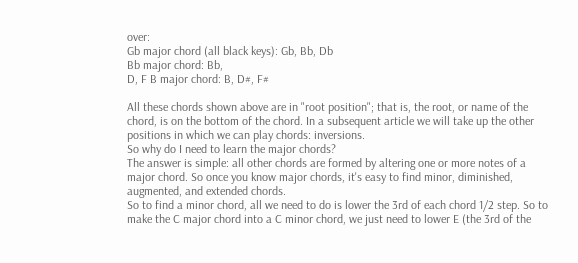over:
Gb major chord (all black keys): Gb, Bb, Db
Bb major chord: Bb,
D, F B major chord: B, D#, F#

All these chords shown above are in "root position"; that is, the root, or name of the chord, is on the bottom of the chord. In a subsequent article we will take up the other positions in which we can play chords: inversions.
So why do I need to learn the major chords?
The answer is simple: all other chords are formed by altering one or more notes of a major chord. So once you know major chords, it's easy to find minor, diminished, augmented, and extended chords.
So to find a minor chord, all we need to do is lower the 3rd of each chord 1/2 step. So to make the C major chord into a C minor chord, we just need to lower E (the 3rd of the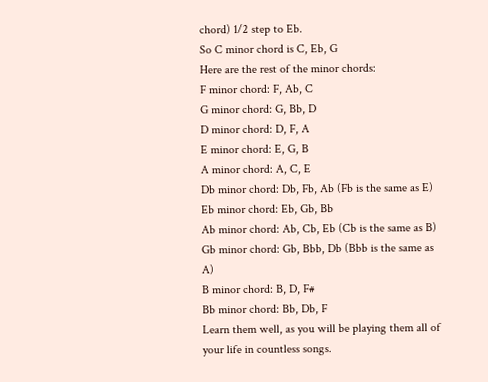chord) 1/2 step to Eb.
So C minor chord is C, Eb, G
Here are the rest of the minor chords:
F minor chord: F, Ab, C
G minor chord: G, Bb, D
D minor chord: D, F, A
E minor chord: E, G, B
A minor chord: A, C, E
Db minor chord: Db, Fb, Ab (Fb is the same as E)
Eb minor chord: Eb, Gb, Bb
Ab minor chord: Ab, Cb, Eb (Cb is the same as B)
Gb minor chord: Gb, Bbb, Db (Bbb is the same as A)
B minor chord: B, D, F#
Bb minor chord: Bb, Db, F
Learn them well, as you will be playing them all of your life in countless songs.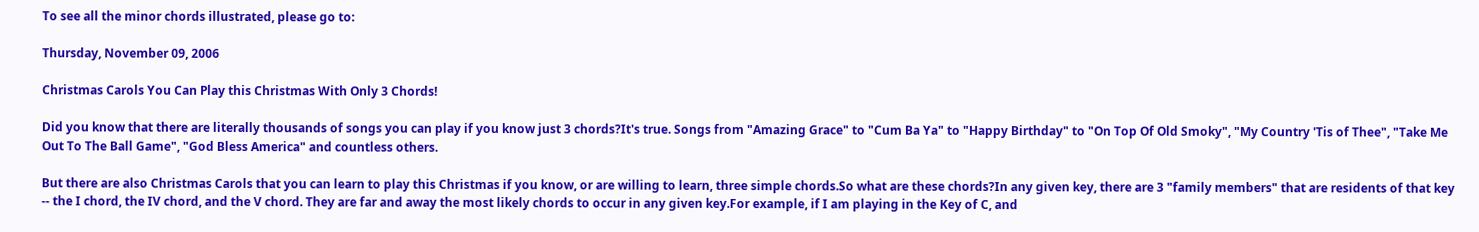To see all the minor chords illustrated, please go to:

Thursday, November 09, 2006

Christmas Carols You Can Play this Christmas With Only 3 Chords!

Did you know that there are literally thousands of songs you can play if you know just 3 chords?It's true. Songs from "Amazing Grace" to "Cum Ba Ya" to "Happy Birthday" to "On Top Of Old Smoky", "My Country 'Tis of Thee", "Take Me Out To The Ball Game", "God Bless America" and countless others.

But there are also Christmas Carols that you can learn to play this Christmas if you know, or are willing to learn, three simple chords.So what are these chords?In any given key, there are 3 "family members" that are residents of that key -- the I chord, the IV chord, and the V chord. They are far and away the most likely chords to occur in any given key.For example, if I am playing in the Key of C, and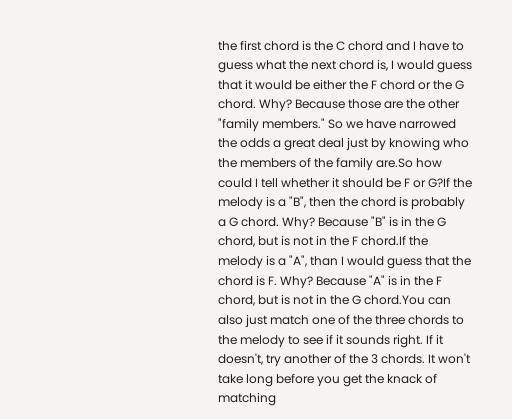the first chord is the C chord and I have to guess what the next chord is, I would guess that it would be either the F chord or the G chord. Why? Because those are the other "family members." So we have narrowed the odds a great deal just by knowing who the members of the family are.So how could I tell whether it should be F or G?If the melody is a "B", then the chord is probably a G chord. Why? Because "B" is in the G chord, but is not in the F chord.If the melody is a "A", than I would guess that the chord is F. Why? Because "A" is in the F chord, but is not in the G chord.You can also just match one of the three chords to the melody to see if it sounds right. If it doesn't, try another of the 3 chords. It won't take long before you get the knack of matching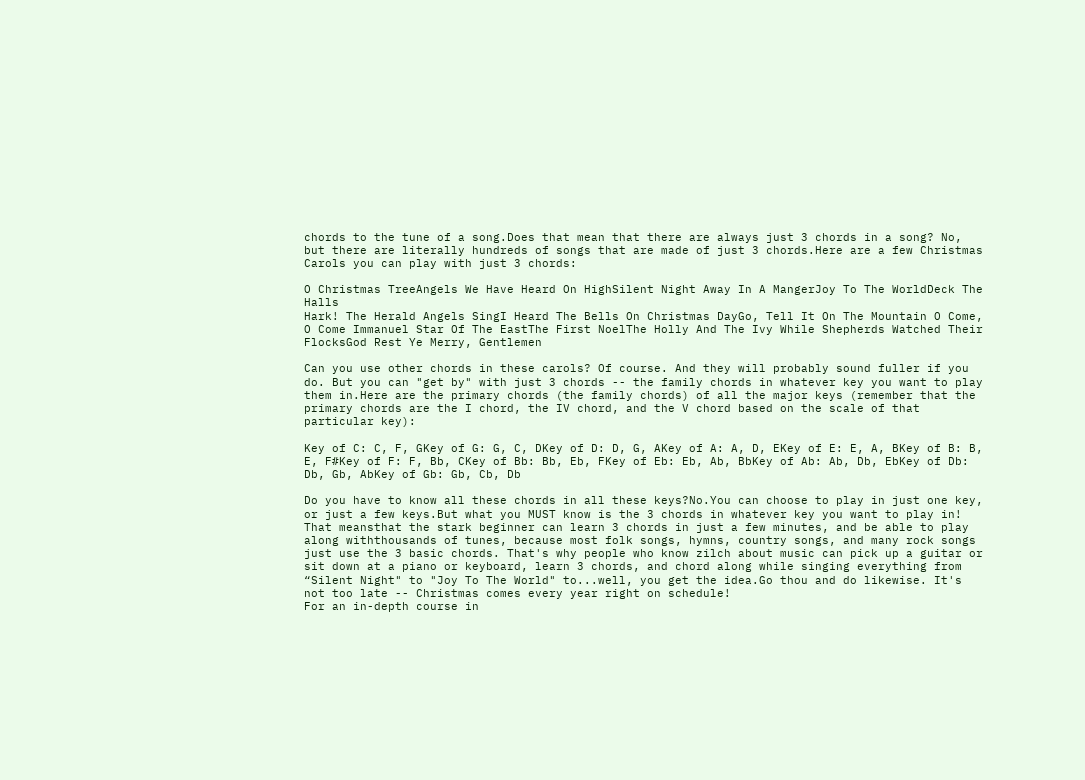chords to the tune of a song.Does that mean that there are always just 3 chords in a song? No, but there are literally hundreds of songs that are made of just 3 chords.Here are a few Christmas Carols you can play with just 3 chords:

O Christmas TreeAngels We Have Heard On HighSilent Night Away In A MangerJoy To The WorldDeck The Halls
Hark! The Herald Angels SingI Heard The Bells On Christmas DayGo, Tell It On The Mountain O Come, O Come Immanuel Star Of The EastThe First NoelThe Holly And The Ivy While Shepherds Watched Their FlocksGod Rest Ye Merry, Gentlemen

Can you use other chords in these carols? Of course. And they will probably sound fuller if you do. But you can "get by" with just 3 chords -- the family chords in whatever key you want to play them in.Here are the primary chords (the family chords) of all the major keys (remember that the primary chords are the I chord, the IV chord, and the V chord based on the scale of that particular key):

Key of C: C, F, GKey of G: G, C, DKey of D: D, G, AKey of A: A, D, EKey of E: E, A, BKey of B: B, E, F#Key of F: F, Bb, CKey of Bb: Bb, Eb, FKey of Eb: Eb, Ab, BbKey of Ab: Ab, Db, EbKey of Db: Db, Gb, AbKey of Gb: Gb, Cb, Db

Do you have to know all these chords in all these keys?No.You can choose to play in just one key, or just a few keys.But what you MUST know is the 3 chords in whatever key you want to play in! That meansthat the stark beginner can learn 3 chords in just a few minutes, and be able to play along withthousands of tunes, because most folk songs, hymns, country songs, and many rock songs just use the 3 basic chords. That's why people who know zilch about music can pick up a guitar or sit down at a piano or keyboard, learn 3 chords, and chord along while singing everything from “Silent Night" to "Joy To The World" to...well, you get the idea.Go thou and do likewise. It's not too late -- Christmas comes every year right on schedule!
For an in-depth course in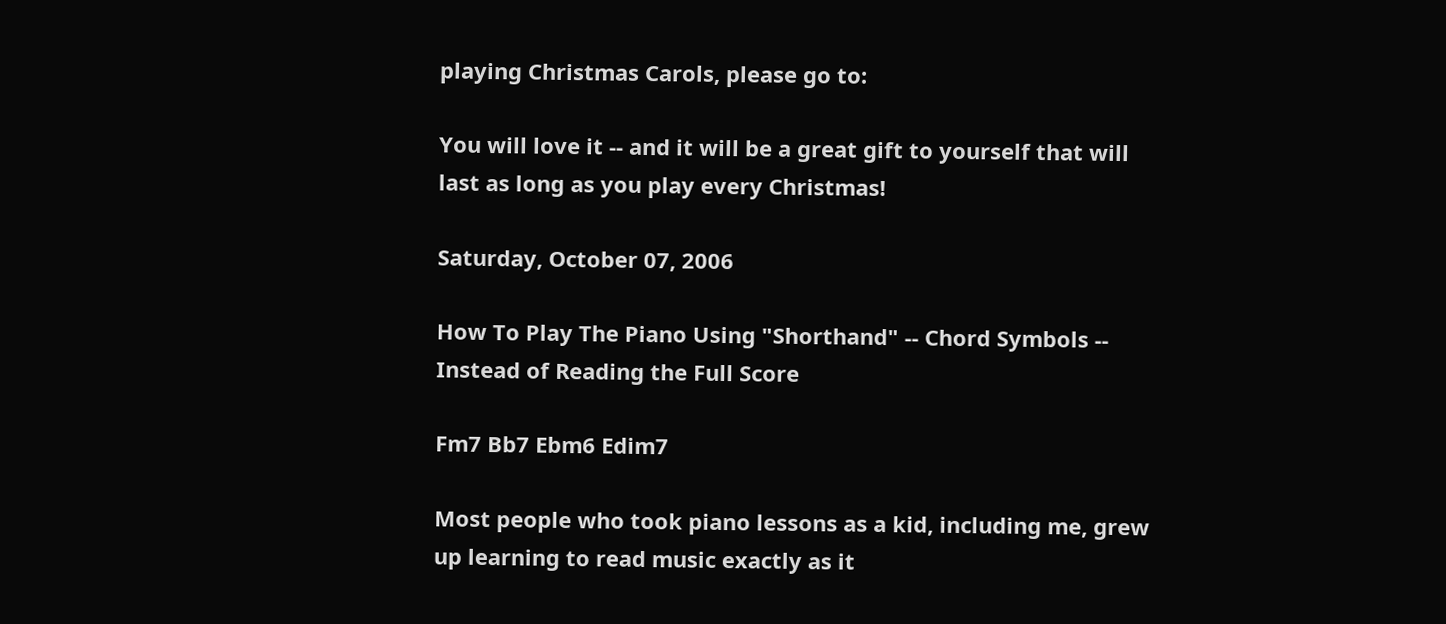playing Christmas Carols, please go to:

You will love it -- and it will be a great gift to yourself that will last as long as you play every Christmas!

Saturday, October 07, 2006

How To Play The Piano Using "Shorthand" -- Chord Symbols -- Instead of Reading the Full Score

Fm7 Bb7 Ebm6 Edim7

Most people who took piano lessons as a kid, including me, grew up learning to read music exactly as it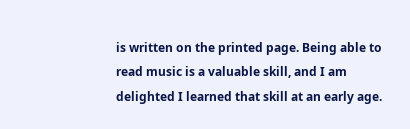is written on the printed page. Being able to read music is a valuable skill, and I am delighted I learned that skill at an early age.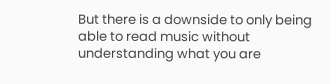But there is a downside to only being able to read music without understanding what you are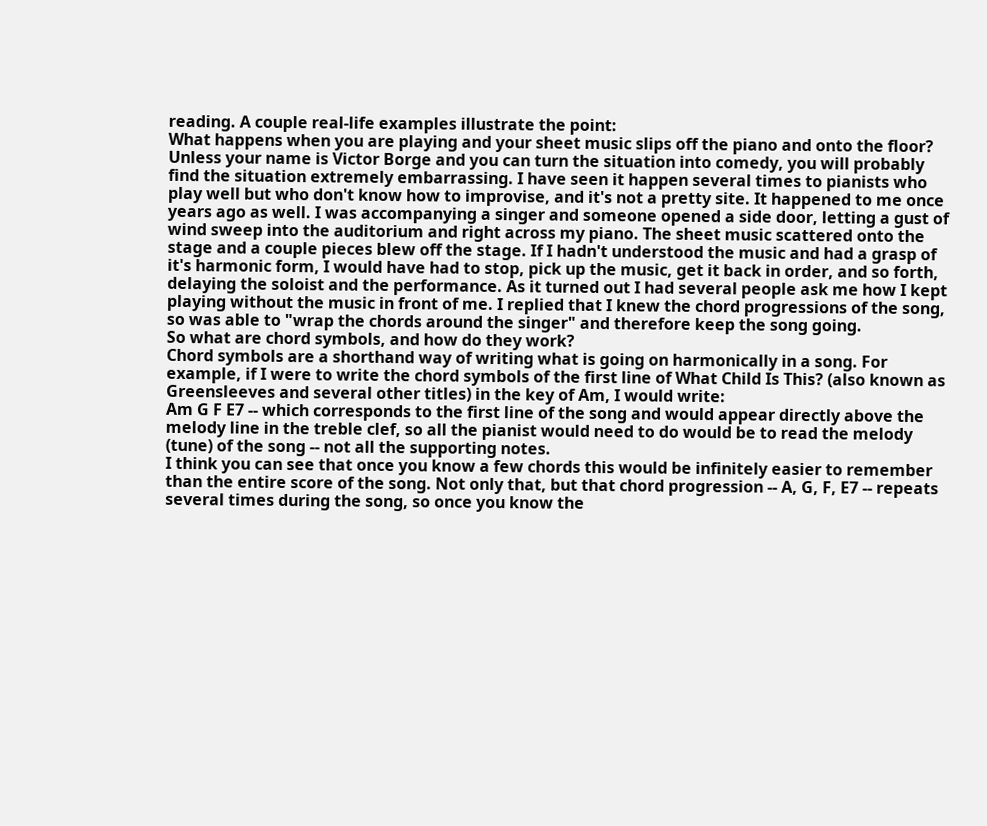reading. A couple real-life examples illustrate the point:
What happens when you are playing and your sheet music slips off the piano and onto the floor? Unless your name is Victor Borge and you can turn the situation into comedy, you will probably find the situation extremely embarrassing. I have seen it happen several times to pianists who play well but who don't know how to improvise, and it's not a pretty site. It happened to me once years ago as well. I was accompanying a singer and someone opened a side door, letting a gust of wind sweep into the auditorium and right across my piano. The sheet music scattered onto the stage and a couple pieces blew off the stage. If I hadn't understood the music and had a grasp of it's harmonic form, I would have had to stop, pick up the music, get it back in order, and so forth, delaying the soloist and the performance. As it turned out I had several people ask me how I kept playing without the music in front of me. I replied that I knew the chord progressions of the song, so was able to "wrap the chords around the singer" and therefore keep the song going.
So what are chord symbols, and how do they work?
Chord symbols are a shorthand way of writing what is going on harmonically in a song. For example, if I were to write the chord symbols of the first line of What Child Is This? (also known as Greensleeves and several other titles) in the key of Am, I would write:
Am G F E7 -- which corresponds to the first line of the song and would appear directly above the melody line in the treble clef, so all the pianist would need to do would be to read the melody (tune) of the song -- not all the supporting notes.
I think you can see that once you know a few chords this would be infinitely easier to remember than the entire score of the song. Not only that, but that chord progression -- A, G, F, E7 -- repeats several times during the song, so once you know the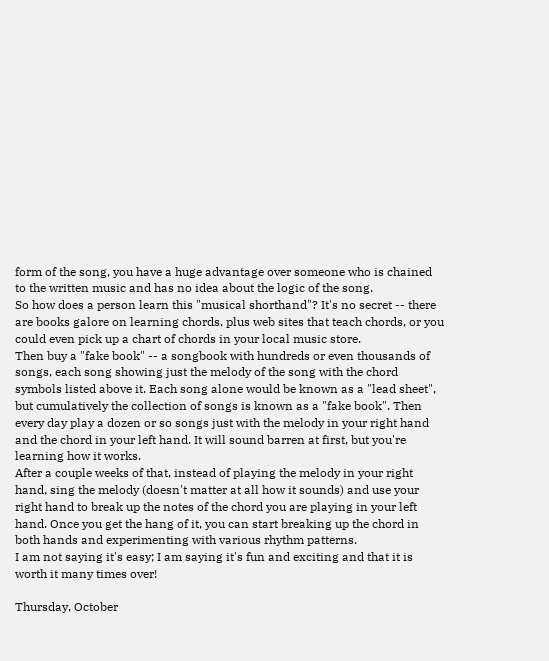form of the song, you have a huge advantage over someone who is chained to the written music and has no idea about the logic of the song.
So how does a person learn this "musical shorthand"? It's no secret -- there are books galore on learning chords, plus web sites that teach chords, or you could even pick up a chart of chords in your local music store.
Then buy a "fake book" -- a songbook with hundreds or even thousands of songs, each song showing just the melody of the song with the chord symbols listed above it. Each song alone would be known as a "lead sheet", but cumulatively the collection of songs is known as a "fake book". Then every day play a dozen or so songs just with the melody in your right hand and the chord in your left hand. It will sound barren at first, but you're learning how it works.
After a couple weeks of that, instead of playing the melody in your right hand, sing the melody (doesn't matter at all how it sounds) and use your right hand to break up the notes of the chord you are playing in your left hand. Once you get the hang of it, you can start breaking up the chord in both hands and experimenting with various rhythm patterns.
I am not saying it's easy; I am saying it's fun and exciting and that it is worth it many times over!

Thursday, October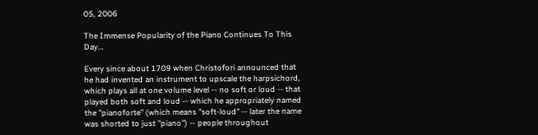05, 2006

The Immense Popularity of the Piano Continues To This Day...

Every since about 1709 when Christofori announced that he had invented an instrument to upscale the harpsichord, which plays all at one volume level -- no soft or loud -- that played both soft and loud -- which he appropriately named the "pianoforte" (which means "soft-loud" -- later the name was shorted to just "piano") -- people throughout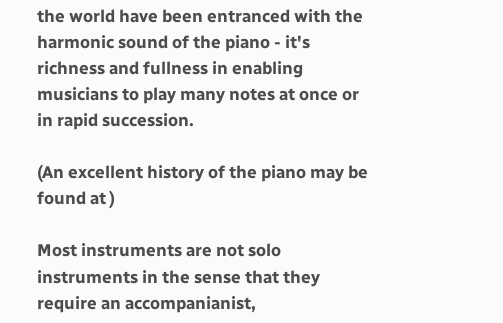the world have been entranced with the harmonic sound of the piano - it's richness and fullness in enabling musicians to play many notes at once or in rapid succession.

(An excellent history of the piano may be found at )

Most instruments are not solo instruments in the sense that they require an accompanianist,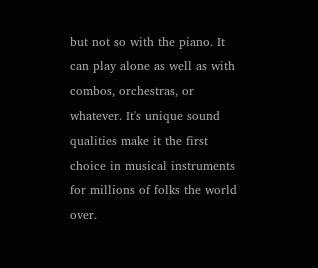but not so with the piano. It can play alone as well as with combos, orchestras, or whatever. It's unique sound qualities make it the first choice in musical instruments for millions of folks the world over.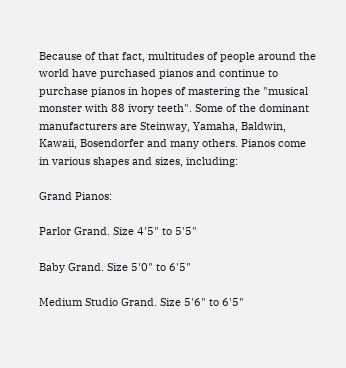Because of that fact, multitudes of people around the world have purchased pianos and continue to purchase pianos in hopes of mastering the "musical monster with 88 ivory teeth". Some of the dominant manufacturers are Steinway, Yamaha, Baldwin, Kawaii, Bosendorfer and many others. Pianos come in various shapes and sizes, including:

Grand Pianos:

Parlor Grand. Size 4'5" to 5'5"

Baby Grand. Size 5'0" to 6'5"

Medium Studio Grand. Size 5'6" to 6'5"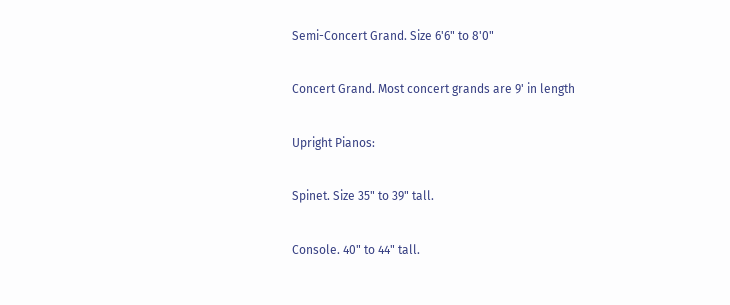Semi-Concert Grand. Size 6'6" to 8'0"

Concert Grand. Most concert grands are 9' in length

Upright Pianos:

Spinet. Size 35" to 39" tall.

Console. 40" to 44" tall.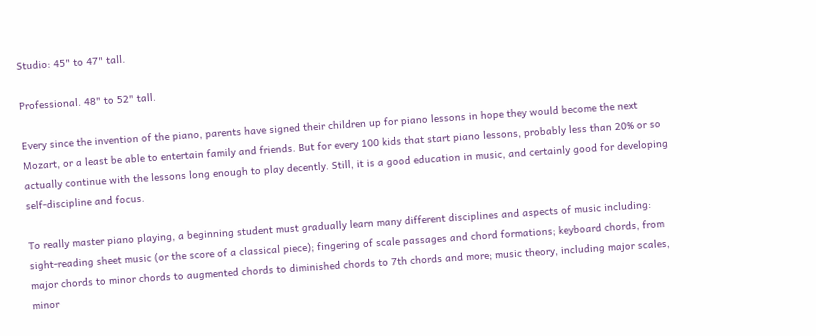Studio: 45" to 47" tall.

Professional. 48" to 52" tall.

Every since the invention of the piano, parents have signed their children up for piano lessons in hope they would become the next Mozart, or a least be able to entertain family and friends. But for every 100 kids that start piano lessons, probably less than 20% or so actually continue with the lessons long enough to play decently. Still, it is a good education in music, and certainly good for developing self-discipline and focus.

To really master piano playing, a beginning student must gradually learn many different disciplines and aspects of music including: sight-reading sheet music (or the score of a classical piece); fingering of scale passages and chord formations; keyboard chords, from major chords to minor chords to augmented chords to diminished chords to 7th chords and more; music theory, including major scales, minor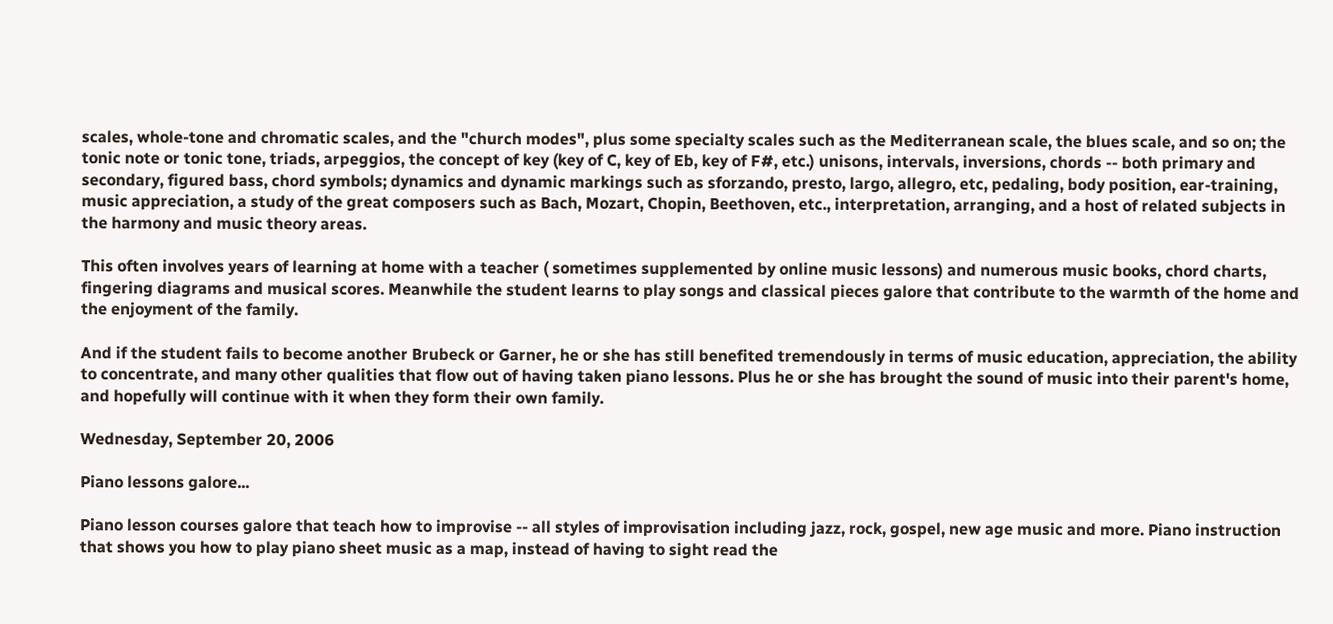scales, whole-tone and chromatic scales, and the "church modes", plus some specialty scales such as the Mediterranean scale, the blues scale, and so on; the tonic note or tonic tone, triads, arpeggios, the concept of key (key of C, key of Eb, key of F#, etc.) unisons, intervals, inversions, chords -- both primary and secondary, figured bass, chord symbols; dynamics and dynamic markings such as sforzando, presto, largo, allegro, etc, pedaling, body position, ear-training, music appreciation, a study of the great composers such as Bach, Mozart, Chopin, Beethoven, etc., interpretation, arranging, and a host of related subjects in the harmony and music theory areas.

This often involves years of learning at home with a teacher ( sometimes supplemented by online music lessons) and numerous music books, chord charts, fingering diagrams and musical scores. Meanwhile the student learns to play songs and classical pieces galore that contribute to the warmth of the home and the enjoyment of the family.

And if the student fails to become another Brubeck or Garner, he or she has still benefited tremendously in terms of music education, appreciation, the ability to concentrate, and many other qualities that flow out of having taken piano lessons. Plus he or she has brought the sound of music into their parent's home, and hopefully will continue with it when they form their own family.

Wednesday, September 20, 2006

Piano lessons galore...

Piano lesson courses galore that teach how to improvise -- all styles of improvisation including jazz, rock, gospel, new age music and more. Piano instruction that shows you how to play piano sheet music as a map, instead of having to sight read the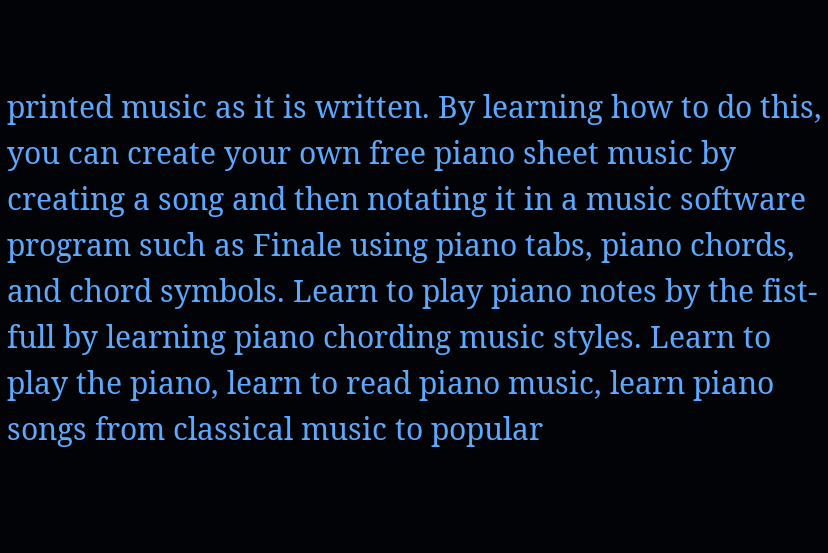printed music as it is written. By learning how to do this, you can create your own free piano sheet music by creating a song and then notating it in a music software program such as Finale using piano tabs, piano chords, and chord symbols. Learn to play piano notes by the fist-full by learning piano chording music styles. Learn to play the piano, learn to read piano music, learn piano songs from classical music to popular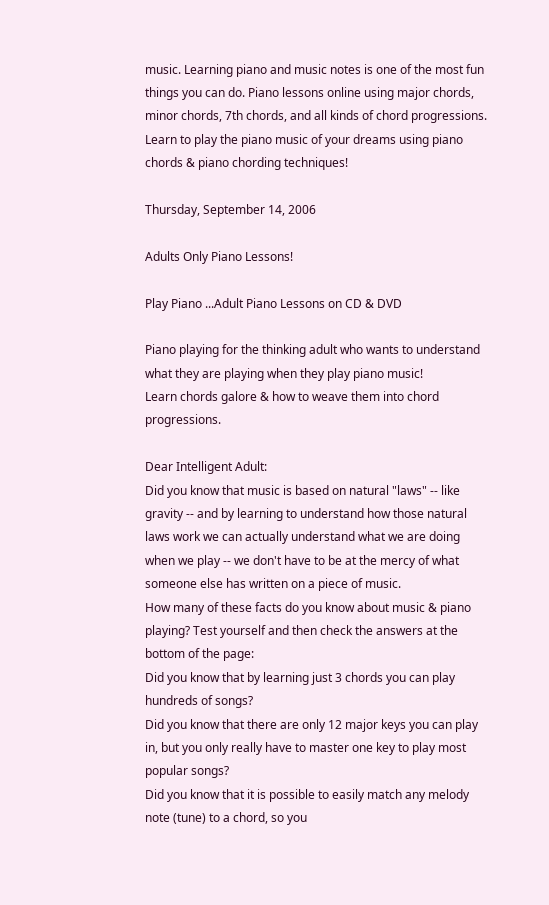music. Learning piano and music notes is one of the most fun things you can do. Piano lessons online using major chords, minor chords, 7th chords, and all kinds of chord progressions. Learn to play the piano music of your dreams using piano chords & piano chording techniques!

Thursday, September 14, 2006

Adults Only Piano Lessons!

Play Piano ...Adult Piano Lessons on CD & DVD

Piano playing for the thinking adult who wants to understand what they are playing when they play piano music!
Learn chords galore & how to weave them into chord progressions.

Dear Intelligent Adult:
Did you know that music is based on natural "laws" -- like gravity -- and by learning to understand how those natural laws work we can actually understand what we are doing when we play -- we don't have to be at the mercy of what someone else has written on a piece of music.
How many of these facts do you know about music & piano playing? Test yourself and then check the answers at the bottom of the page:
Did you know that by learning just 3 chords you can play hundreds of songs?
Did you know that there are only 12 major keys you can play in, but you only really have to master one key to play most popular songs?
Did you know that it is possible to easily match any melody note (tune) to a chord, so you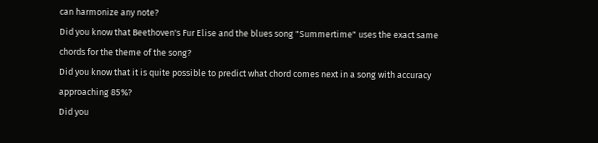can harmonize any note?
Did you know that Beethoven's Fur Elise and the blues song "Summertime" uses the exact same chords for the theme of the song?
Did you know that it is quite possible to predict what chord comes next in a song with accuracy approaching 85%?
Did you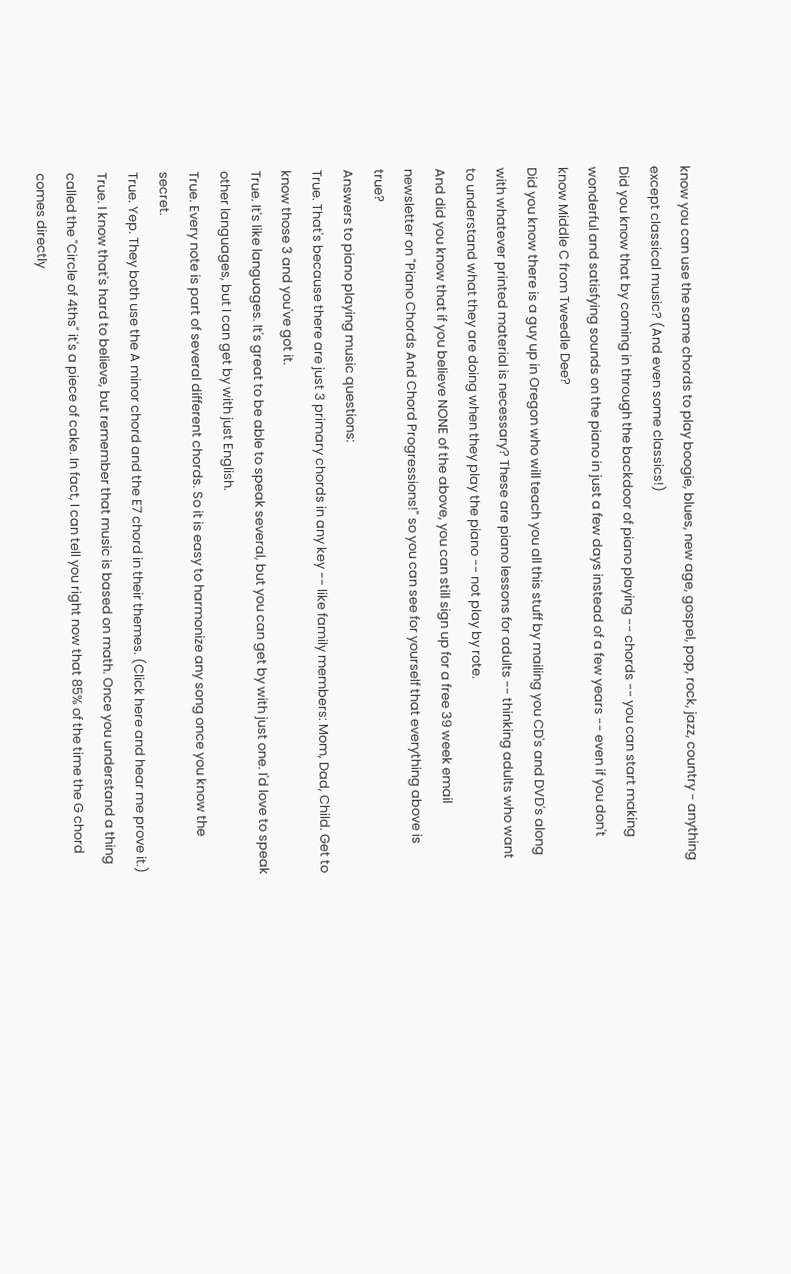know you can use the same chords to play boogie, blues, new age, gospel, pop, rock, jazz, country - anything except classical music? (And even some classics!)
Did you know that by coming in through the backdoor of piano playing -- chords -- you can start making wonderful and satisfying sounds on the piano in just a few days instead of a few years -- even if you don't know Middle C from Tweedle Dee?
Did you know there is a guy up in Oregon who will teach you all this stuff by mailing you CD's and DVD's along with whatever printed material is necessary? These are piano lessons for adults -- thinking adults who want to understand what they are doing when they play the piano -- not play by rote.
And did you know that if you believe NONE of the above, you can still sign up for a free 39 week email newsletter on "Piano Chords And Chord Progressions!" so you can see for yourself that everything above is true?
Answers to piano playing music questions:
True. That's because there are just 3 primary chords in any key -- like family members: Mom, Dad, Child. Get to know those 3 and you've got it.
True. It's like languages. It's great to be able to speak several, but you can get by with just one. I'd love to speak other languages, but I can get by with just English.
True. Every note is part of several different chords. So it is easy to harmonize any song once you know the secret.
True. Yep. They both use the A minor chord and the E7 chord in their themes. (Click here and hear me prove it.)
True. I know that's hard to believe, but remember that music is based on math. Once you understand a thing called the "Circle of 4ths" it's a piece of cake. In fact, I can tell you right now that 85% of the time the G chord comes directly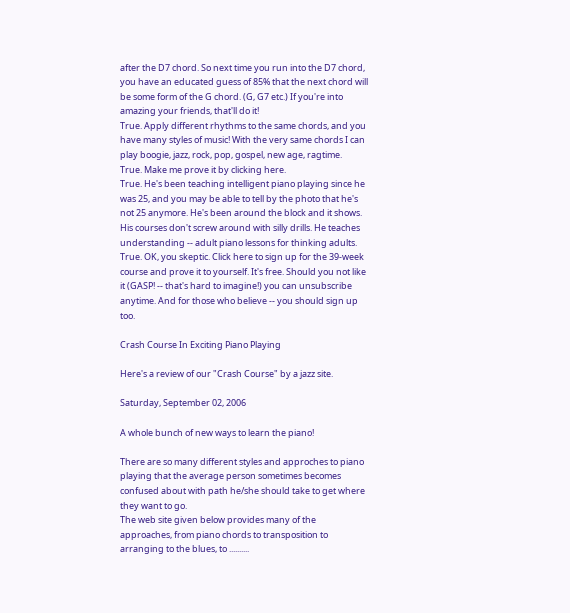after the D7 chord. So next time you run into the D7 chord, you have an educated guess of 85% that the next chord will be some form of the G chord. (G, G7 etc.) If you're into amazing your friends, that'll do it!
True. Apply different rhythms to the same chords, and you have many styles of music! With the very same chords I can play boogie, jazz, rock, pop, gospel, new age, ragtime.
True. Make me prove it by clicking here.
True. He's been teaching intelligent piano playing since he was 25, and you may be able to tell by the photo that he's not 25 anymore. He's been around the block and it shows. His courses don't screw around with silly drills. He teaches understanding -- adult piano lessons for thinking adults.
True. OK, you skeptic. Click here to sign up for the 39-week course and prove it to yourself. It's free. Should you not like it (GASP! -- that's hard to imagine!) you can unsubscribe anytime. And for those who believe -- you should sign up too.

Crash Course In Exciting Piano Playing

Here's a review of our "Crash Course" by a jazz site.

Saturday, September 02, 2006

A whole bunch of new ways to learn the piano!

There are so many different styles and approches to piano playing that the average person sometimes becomes confused about with path he/she should take to get where they want to go.
The web site given below provides many of the approaches, from piano chords to transposition to arranging to the blues, to ..........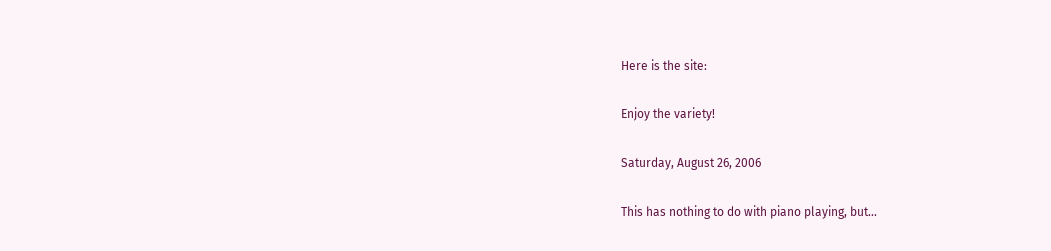Here is the site:

Enjoy the variety!

Saturday, August 26, 2006

This has nothing to do with piano playing, but...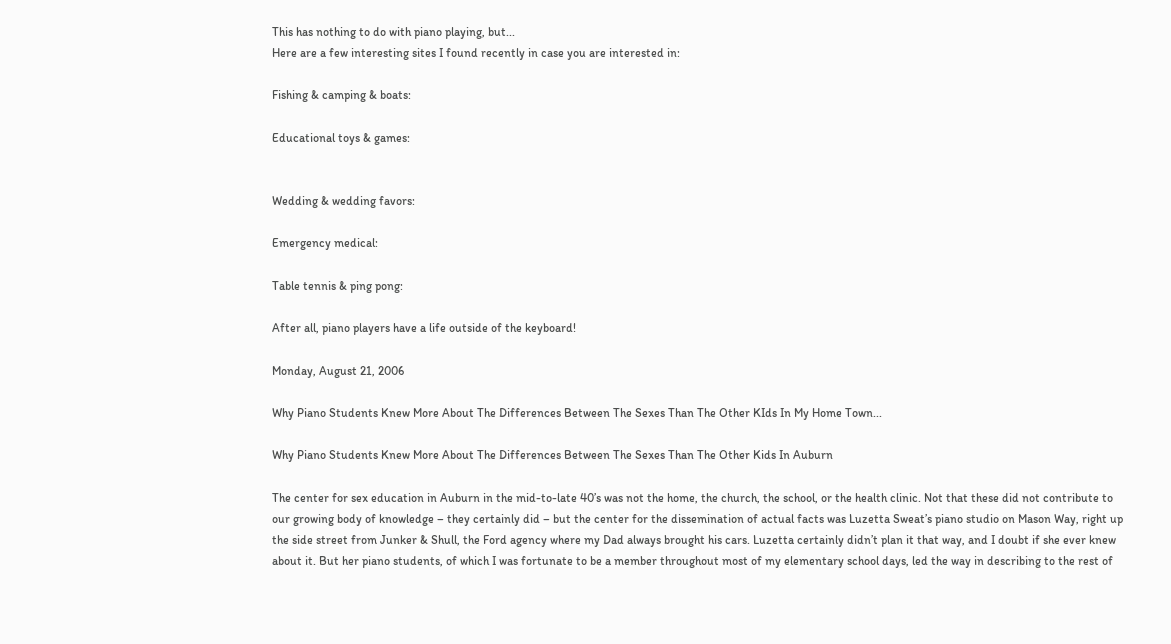This has nothing to do with piano playing, but...
Here are a few interesting sites I found recently in case you are interested in:

Fishing & camping & boats:

Educational toys & games:


Wedding & wedding favors:

Emergency medical:

Table tennis & ping pong:

After all, piano players have a life outside of the keyboard!

Monday, August 21, 2006

Why Piano Students Knew More About The Differences Between The Sexes Than The Other KIds In My Home Town...

Why Piano Students Knew More About The Differences Between The Sexes Than The Other Kids In Auburn

The center for sex education in Auburn in the mid-to-late 40’s was not the home, the church, the school, or the health clinic. Not that these did not contribute to our growing body of knowledge – they certainly did – but the center for the dissemination of actual facts was Luzetta Sweat’s piano studio on Mason Way, right up the side street from Junker & Shull, the Ford agency where my Dad always brought his cars. Luzetta certainly didn’t plan it that way, and I doubt if she ever knew about it. But her piano students, of which I was fortunate to be a member throughout most of my elementary school days, led the way in describing to the rest of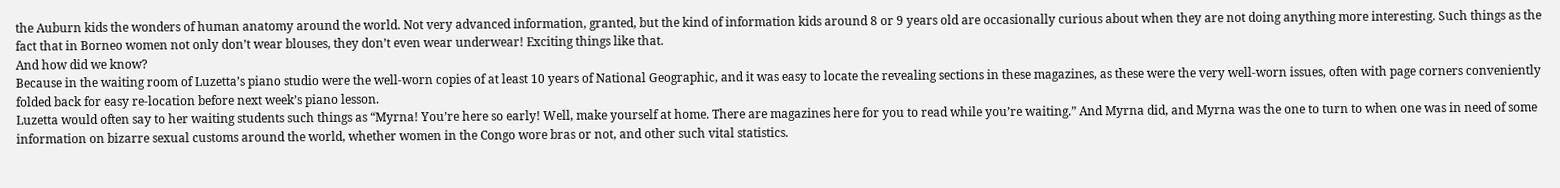the Auburn kids the wonders of human anatomy around the world. Not very advanced information, granted, but the kind of information kids around 8 or 9 years old are occasionally curious about when they are not doing anything more interesting. Such things as the fact that in Borneo women not only don’t wear blouses, they don’t even wear underwear! Exciting things like that.
And how did we know?
Because in the waiting room of Luzetta’s piano studio were the well-worn copies of at least 10 years of National Geographic, and it was easy to locate the revealing sections in these magazines, as these were the very well-worn issues, often with page corners conveniently folded back for easy re-location before next week’s piano lesson.
Luzetta would often say to her waiting students such things as “Myrna! You’re here so early! Well, make yourself at home. There are magazines here for you to read while you’re waiting.” And Myrna did, and Myrna was the one to turn to when one was in need of some information on bizarre sexual customs around the world, whether women in the Congo wore bras or not, and other such vital statistics.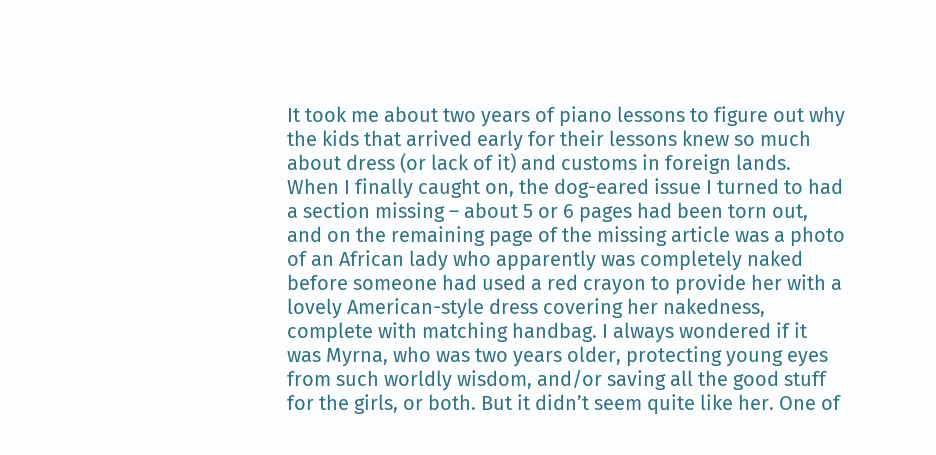It took me about two years of piano lessons to figure out why the kids that arrived early for their lessons knew so much about dress (or lack of it) and customs in foreign lands. When I finally caught on, the dog-eared issue I turned to had a section missing – about 5 or 6 pages had been torn out, and on the remaining page of the missing article was a photo of an African lady who apparently was completely naked before someone had used a red crayon to provide her with a lovely American-style dress covering her nakedness, complete with matching handbag. I always wondered if it was Myrna, who was two years older, protecting young eyes from such worldly wisdom, and/or saving all the good stuff for the girls, or both. But it didn’t seem quite like her. One of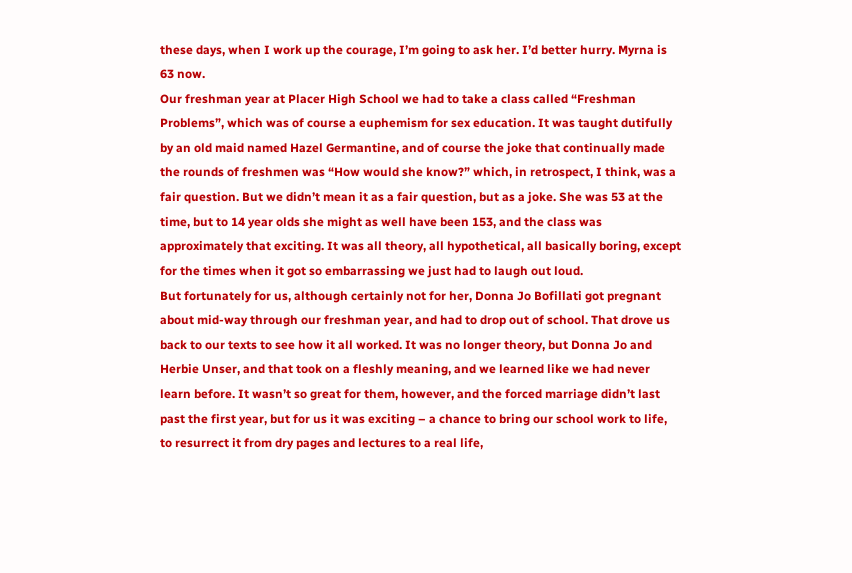these days, when I work up the courage, I’m going to ask her. I’d better hurry. Myrna is 63 now.
Our freshman year at Placer High School we had to take a class called “Freshman Problems”, which was of course a euphemism for sex education. It was taught dutifully by an old maid named Hazel Germantine, and of course the joke that continually made the rounds of freshmen was “How would she know?” which, in retrospect, I think, was a fair question. But we didn’t mean it as a fair question, but as a joke. She was 53 at the time, but to 14 year olds she might as well have been 153, and the class was approximately that exciting. It was all theory, all hypothetical, all basically boring, except for the times when it got so embarrassing we just had to laugh out loud.
But fortunately for us, although certainly not for her, Donna Jo Bofillati got pregnant about mid-way through our freshman year, and had to drop out of school. That drove us back to our texts to see how it all worked. It was no longer theory, but Donna Jo and Herbie Unser, and that took on a fleshly meaning, and we learned like we had never learn before. It wasn’t so great for them, however, and the forced marriage didn’t last past the first year, but for us it was exciting – a chance to bring our school work to life, to resurrect it from dry pages and lectures to a real life,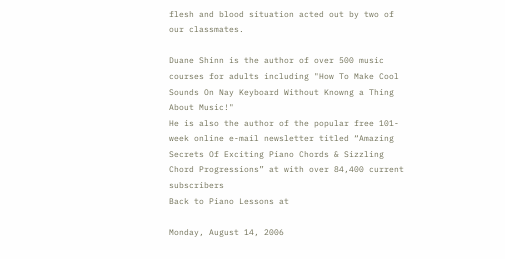flesh and blood situation acted out by two of our classmates.

Duane Shinn is the author of over 500 music courses for adults including "How To Make Cool Sounds On Nay Keyboard Without Knowng a Thing About Music!"
He is also the author of the popular free 101-week online e-mail newsletter titled “Amazing Secrets Of Exciting Piano Chords & Sizzling Chord Progressions” at with over 84,400 current subscribers
Back to Piano Lessons at

Monday, August 14, 2006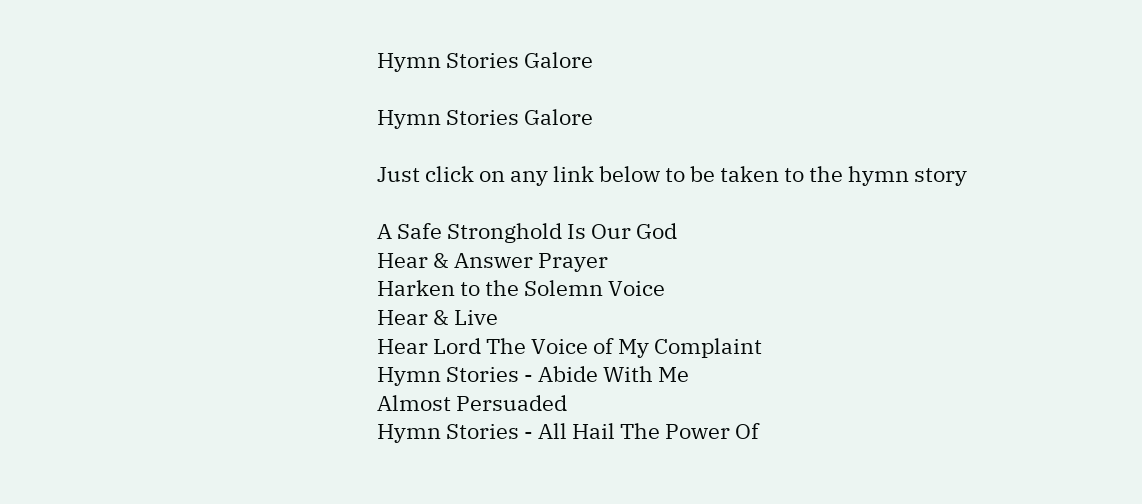Hymn Stories Galore

Hymn Stories Galore

Just click on any link below to be taken to the hymn story

A Safe Stronghold Is Our God
Hear & Answer Prayer
Harken to the Solemn Voice
Hear & Live
Hear Lord The Voice of My Complaint
Hymn Stories - Abide With Me
Almost Persuaded
Hymn Stories - All Hail The Power Of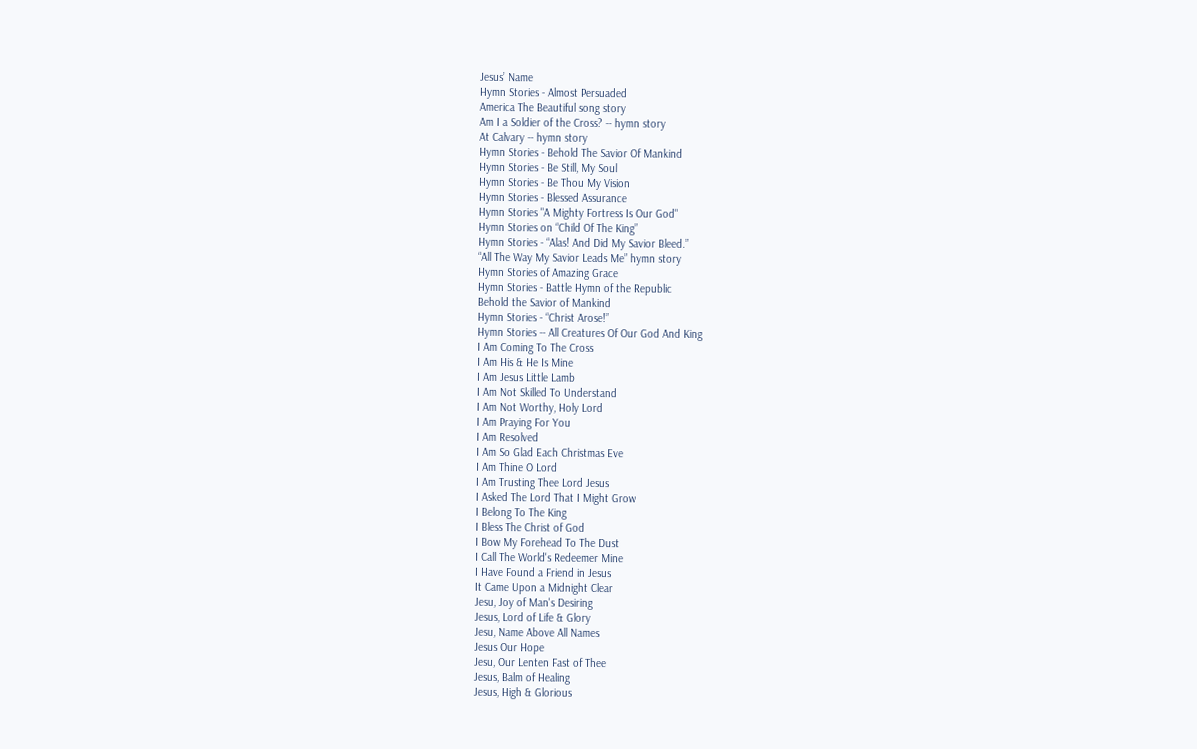Jesus’ Name
Hymn Stories - Almost Persuaded
America The Beautiful song story
Am I a Soldier of the Cross? -- hymn story
At Calvary -- hymn story
Hymn Stories - Behold The Savior Of Mankind
Hymn Stories - Be Still, My Soul
Hymn Stories - Be Thou My Vision
Hymn Stories - Blessed Assurance
Hymn Stories "A Mighty Fortress Is Our God"
Hymn Stories on “Child Of The King”
Hymn Stories - “Alas! And Did My Savior Bleed.”
“All The Way My Savior Leads Me” hymn story
Hymn Stories of Amazing Grace
Hymn Stories - Battle Hymn of the Republic
Behold the Savior of Mankind
Hymn Stories - “Christ Arose!”
Hymn Stories -- All Creatures Of Our God And King
I Am Coming To The Cross
I Am His & He Is Mine
I Am Jesus Little Lamb
I Am Not Skilled To Understand
I Am Not Worthy, Holy Lord
I Am Praying For You
I Am Resolved
I Am So Glad Each Christmas Eve
I Am Thine O Lord
I Am Trusting Thee Lord Jesus
I Asked The Lord That I Might Grow
I Belong To The King
I Bless The Christ of God
I Bow My Forehead To The Dust
I Call The World's Redeemer Mine
I Have Found a Friend in Jesus
It Came Upon a Midnight Clear
Jesu, Joy of Man's Desiring
Jesus, Lord of Life & Glory
Jesu, Name Above All Names
Jesus Our Hope
Jesu, Our Lenten Fast of Thee
Jesus, Balm of Healing
Jesus, High & Glorious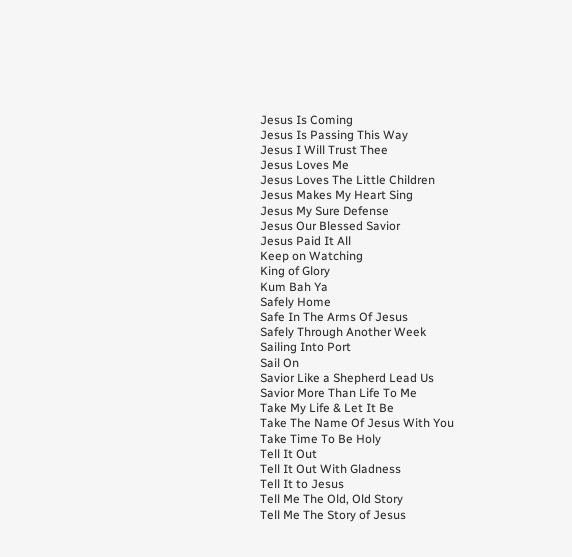Jesus Is Coming
Jesus Is Passing This Way
Jesus I Will Trust Thee
Jesus Loves Me
Jesus Loves The Little Children
Jesus Makes My Heart Sing
Jesus My Sure Defense
Jesus Our Blessed Savior
Jesus Paid It All
Keep on Watching
King of Glory
Kum Bah Ya
Safely Home
Safe In The Arms Of Jesus
Safely Through Another Week
Sailing Into Port
Sail On
Savior Like a Shepherd Lead Us
Savior More Than Life To Me
Take My Life & Let It Be
Take The Name Of Jesus With You
Take Time To Be Holy
Tell It Out
Tell It Out With Gladness
Tell It to Jesus
Tell Me The Old, Old Story
Tell Me The Story of Jesus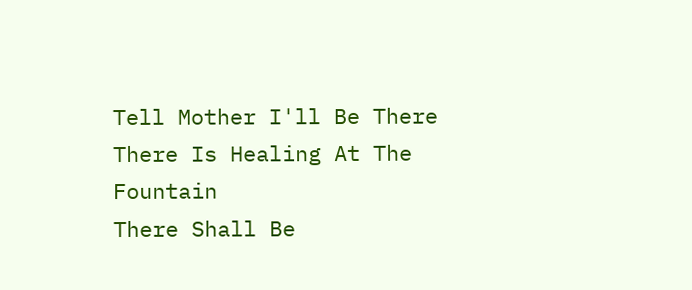Tell Mother I'll Be There
There Is Healing At The Fountain
There Shall Be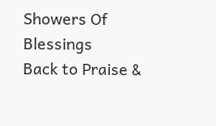Showers Of Blessings
Back to Praise &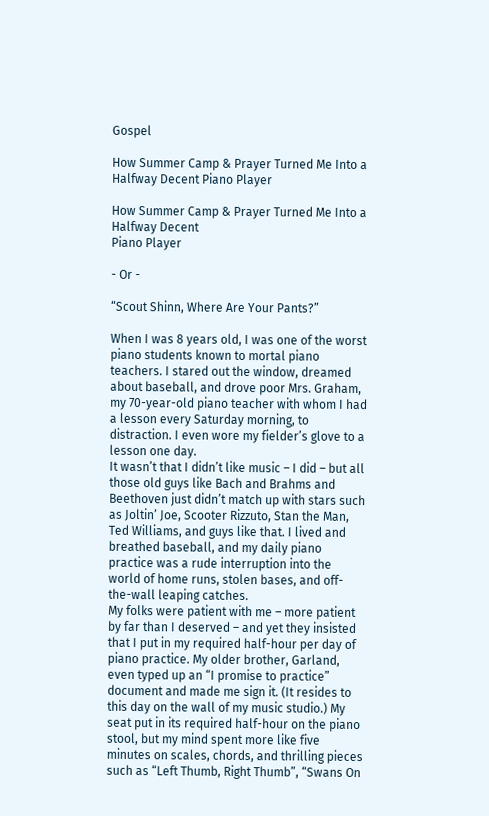Gospel

How Summer Camp & Prayer Turned Me Into a Halfway Decent Piano Player

How Summer Camp & Prayer Turned Me Into a Halfway Decent
Piano Player

- Or -

“Scout Shinn, Where Are Your Pants?”

When I was 8 years old, I was one of the worst piano students known to mortal piano teachers. I stared out the window, dreamed about baseball, and drove poor Mrs. Graham, my 70-year-old piano teacher with whom I had a lesson every Saturday morning, to distraction. I even wore my fielder’s glove to a lesson one day.
It wasn’t that I didn’t like music – I did – but all those old guys like Bach and Brahms and Beethoven just didn’t match up with stars such as Joltin’ Joe, Scooter Rizzuto, Stan the Man, Ted Williams, and guys like that. I lived and breathed baseball, and my daily piano practice was a rude interruption into the world of home runs, stolen bases, and off-the-wall leaping catches.
My folks were patient with me – more patient by far than I deserved – and yet they insisted that I put in my required half-hour per day of piano practice. My older brother, Garland, even typed up an “I promise to practice” document and made me sign it. (It resides to this day on the wall of my music studio.) My seat put in its required half-hour on the piano stool, but my mind spent more like five minutes on scales, chords, and thrilling pieces such as “Left Thumb, Right Thumb”, “Swans On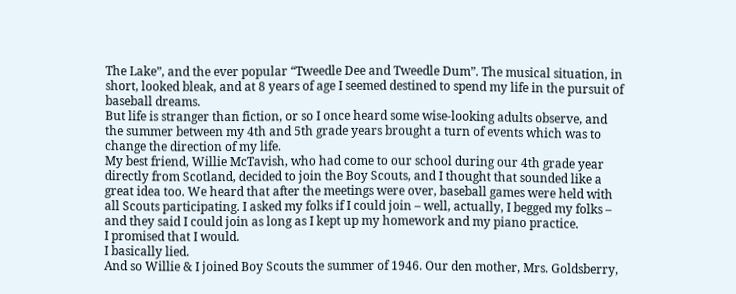The Lake”, and the ever popular “Tweedle Dee and Tweedle Dum”. The musical situation, in short, looked bleak, and at 8 years of age I seemed destined to spend my life in the pursuit of baseball dreams.
But life is stranger than fiction, or so I once heard some wise-looking adults observe, and the summer between my 4th and 5th grade years brought a turn of events which was to change the direction of my life.
My best friend, Willie McTavish, who had come to our school during our 4th grade year directly from Scotland, decided to join the Boy Scouts, and I thought that sounded like a great idea too. We heard that after the meetings were over, baseball games were held with all Scouts participating. I asked my folks if I could join – well, actually, I begged my folks – and they said I could join as long as I kept up my homework and my piano practice.
I promised that I would.
I basically lied.
And so Willie & I joined Boy Scouts the summer of 1946. Our den mother, Mrs. Goldsberry,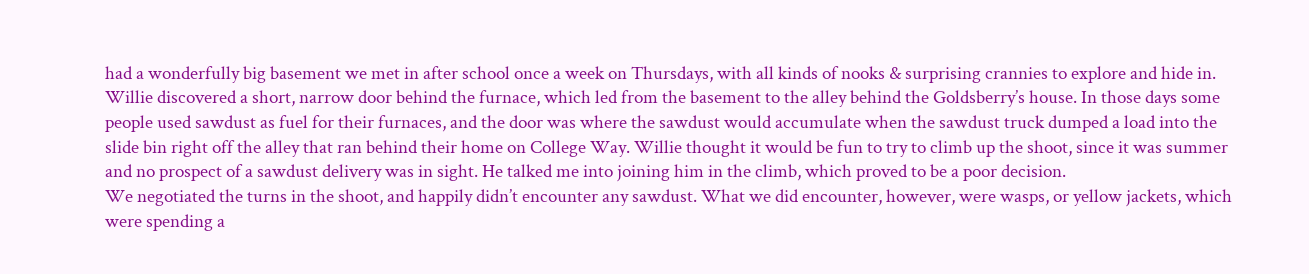had a wonderfully big basement we met in after school once a week on Thursdays, with all kinds of nooks & surprising crannies to explore and hide in. Willie discovered a short, narrow door behind the furnace, which led from the basement to the alley behind the Goldsberry’s house. In those days some people used sawdust as fuel for their furnaces, and the door was where the sawdust would accumulate when the sawdust truck dumped a load into the slide bin right off the alley that ran behind their home on College Way. Willie thought it would be fun to try to climb up the shoot, since it was summer and no prospect of a sawdust delivery was in sight. He talked me into joining him in the climb, which proved to be a poor decision.
We negotiated the turns in the shoot, and happily didn’t encounter any sawdust. What we did encounter, however, were wasps, or yellow jackets, which were spending a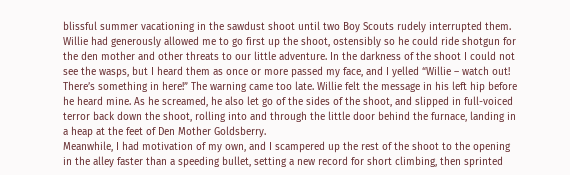blissful summer vacationing in the sawdust shoot until two Boy Scouts rudely interrupted them. Willie had generously allowed me to go first up the shoot, ostensibly so he could ride shotgun for the den mother and other threats to our little adventure. In the darkness of the shoot I could not see the wasps, but I heard them as once or more passed my face, and I yelled “Willie – watch out! There’s something in here!” The warning came too late. Willie felt the message in his left hip before he heard mine. As he screamed, he also let go of the sides of the shoot, and slipped in full-voiced terror back down the shoot, rolling into and through the little door behind the furnace, landing in a heap at the feet of Den Mother Goldsberry.
Meanwhile, I had motivation of my own, and I scampered up the rest of the shoot to the opening in the alley faster than a speeding bullet, setting a new record for short climbing, then sprinted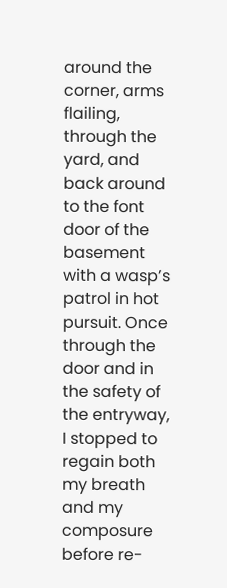around the corner, arms flailing, through the yard, and back around to the font door of the basement with a wasp’s patrol in hot pursuit. Once through the door and in the safety of the entryway, I stopped to regain both my breath and my composure before re-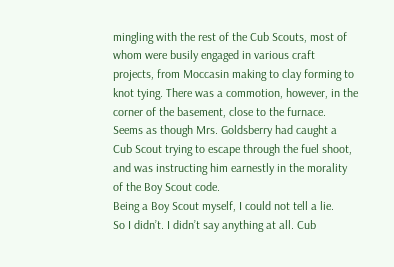mingling with the rest of the Cub Scouts, most of whom were busily engaged in various craft projects, from Moccasin making to clay forming to knot tying. There was a commotion, however, in the corner of the basement, close to the furnace. Seems as though Mrs. Goldsberry had caught a Cub Scout trying to escape through the fuel shoot, and was instructing him earnestly in the morality of the Boy Scout code.
Being a Boy Scout myself, I could not tell a lie.
So I didn’t. I didn’t say anything at all. Cub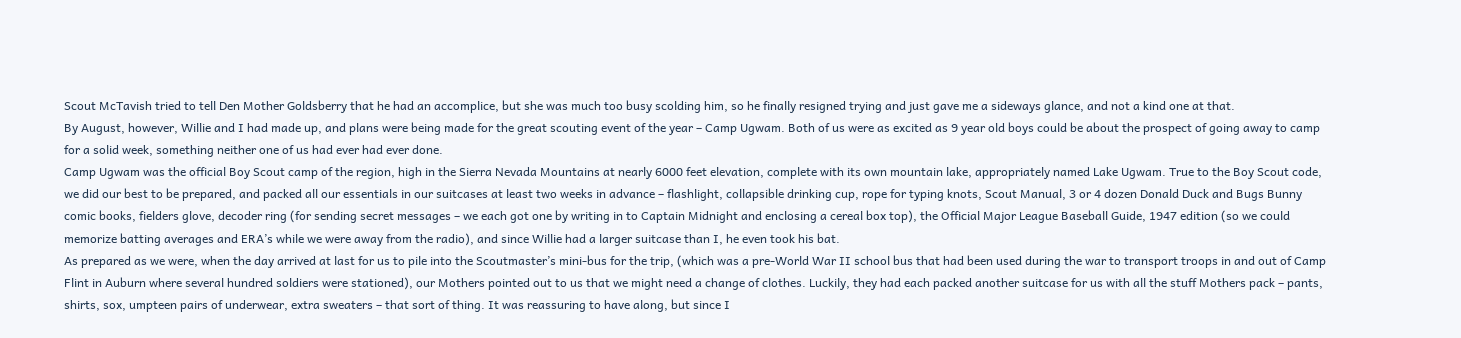Scout McTavish tried to tell Den Mother Goldsberry that he had an accomplice, but she was much too busy scolding him, so he finally resigned trying and just gave me a sideways glance, and not a kind one at that.
By August, however, Willie and I had made up, and plans were being made for the great scouting event of the year – Camp Ugwam. Both of us were as excited as 9 year old boys could be about the prospect of going away to camp for a solid week, something neither one of us had ever had ever done.
Camp Ugwam was the official Boy Scout camp of the region, high in the Sierra Nevada Mountains at nearly 6000 feet elevation, complete with its own mountain lake, appropriately named Lake Ugwam. True to the Boy Scout code, we did our best to be prepared, and packed all our essentials in our suitcases at least two weeks in advance – flashlight, collapsible drinking cup, rope for typing knots, Scout Manual, 3 or 4 dozen Donald Duck and Bugs Bunny comic books, fielders glove, decoder ring (for sending secret messages – we each got one by writing in to Captain Midnight and enclosing a cereal box top), the Official Major League Baseball Guide, 1947 edition (so we could memorize batting averages and ERA’s while we were away from the radio), and since Willie had a larger suitcase than I, he even took his bat.
As prepared as we were, when the day arrived at last for us to pile into the Scoutmaster’s mini-bus for the trip, (which was a pre-World War II school bus that had been used during the war to transport troops in and out of Camp Flint in Auburn where several hundred soldiers were stationed), our Mothers pointed out to us that we might need a change of clothes. Luckily, they had each packed another suitcase for us with all the stuff Mothers pack – pants, shirts, sox, umpteen pairs of underwear, extra sweaters – that sort of thing. It was reassuring to have along, but since I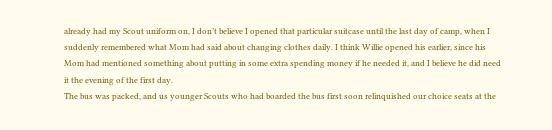already had my Scout uniform on, I don’t believe I opened that particular suitcase until the last day of camp, when I suddenly remembered what Mom had said about changing clothes daily. I think Willie opened his earlier, since his Mom had mentioned something about putting in some extra spending money if he needed it, and I believe he did need it the evening of the first day.
The bus was packed, and us younger Scouts who had boarded the bus first soon relinquished our choice seats at the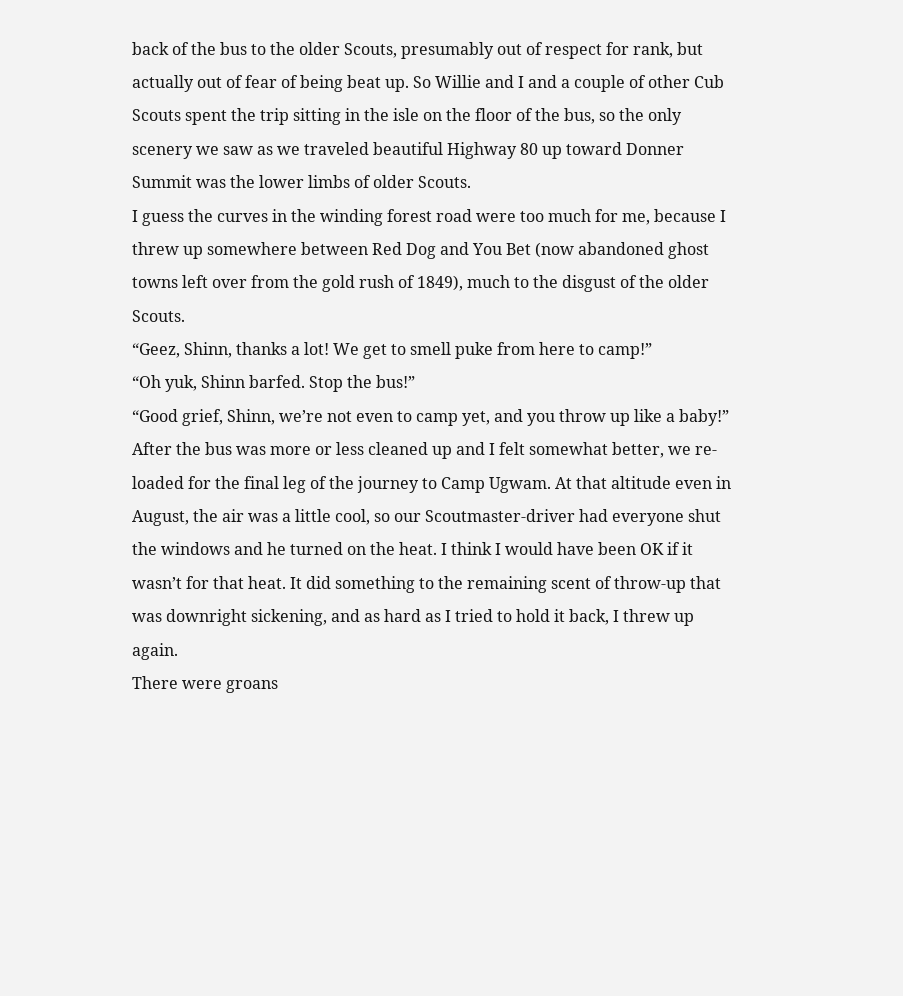back of the bus to the older Scouts, presumably out of respect for rank, but actually out of fear of being beat up. So Willie and I and a couple of other Cub Scouts spent the trip sitting in the isle on the floor of the bus, so the only scenery we saw as we traveled beautiful Highway 80 up toward Donner Summit was the lower limbs of older Scouts.
I guess the curves in the winding forest road were too much for me, because I threw up somewhere between Red Dog and You Bet (now abandoned ghost towns left over from the gold rush of 1849), much to the disgust of the older Scouts.
“Geez, Shinn, thanks a lot! We get to smell puke from here to camp!”
“Oh yuk, Shinn barfed. Stop the bus!”
“Good grief, Shinn, we’re not even to camp yet, and you throw up like a baby!”
After the bus was more or less cleaned up and I felt somewhat better, we re-loaded for the final leg of the journey to Camp Ugwam. At that altitude even in August, the air was a little cool, so our Scoutmaster-driver had everyone shut the windows and he turned on the heat. I think I would have been OK if it wasn’t for that heat. It did something to the remaining scent of throw-up that was downright sickening, and as hard as I tried to hold it back, I threw up again.
There were groans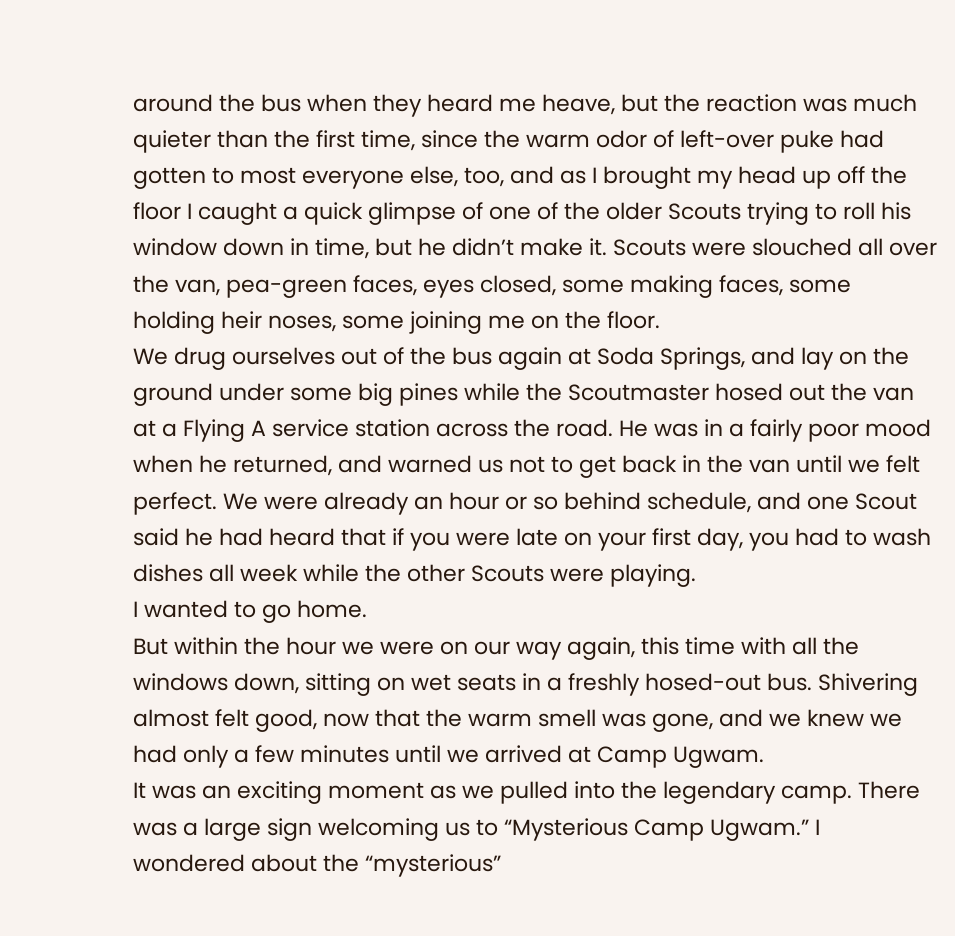around the bus when they heard me heave, but the reaction was much quieter than the first time, since the warm odor of left-over puke had gotten to most everyone else, too, and as I brought my head up off the floor I caught a quick glimpse of one of the older Scouts trying to roll his window down in time, but he didn’t make it. Scouts were slouched all over the van, pea-green faces, eyes closed, some making faces, some holding heir noses, some joining me on the floor.
We drug ourselves out of the bus again at Soda Springs, and lay on the ground under some big pines while the Scoutmaster hosed out the van at a Flying A service station across the road. He was in a fairly poor mood when he returned, and warned us not to get back in the van until we felt perfect. We were already an hour or so behind schedule, and one Scout said he had heard that if you were late on your first day, you had to wash dishes all week while the other Scouts were playing.
I wanted to go home.
But within the hour we were on our way again, this time with all the windows down, sitting on wet seats in a freshly hosed-out bus. Shivering almost felt good, now that the warm smell was gone, and we knew we had only a few minutes until we arrived at Camp Ugwam.
It was an exciting moment as we pulled into the legendary camp. There was a large sign welcoming us to “Mysterious Camp Ugwam.” I wondered about the “mysterious”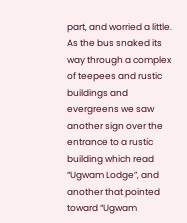part, and worried a little. As the bus snaked its way through a complex of teepees and rustic buildings and evergreens we saw another sign over the entrance to a rustic building which read “Ugwam Lodge”, and another that pointed toward “Ugwam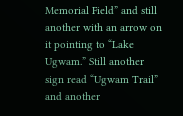Memorial Field” and still another with an arrow on it pointing to “Lake Ugwam.” Still another sign read “Ugwam Trail” and another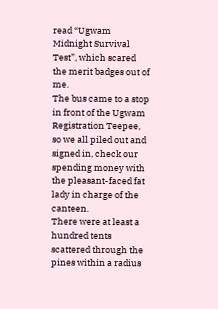read “Ugwam Midnight Survival Test”, which scared the merit badges out of me.
The bus came to a stop in front of the Ugwam Registration Teepee, so we all piled out and signed in, check our spending money with the pleasant-faced fat lady in charge of the canteen.
There were at least a hundred tents scattered through the pines within a radius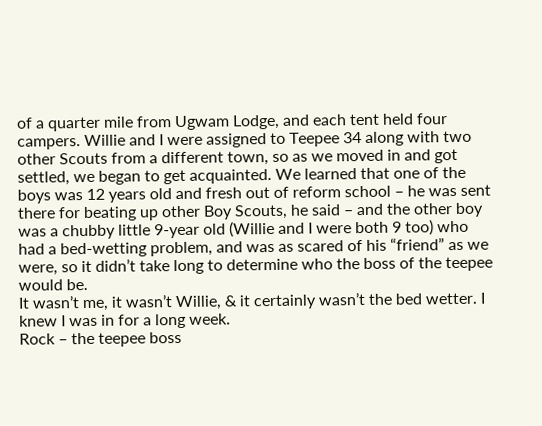of a quarter mile from Ugwam Lodge, and each tent held four campers. Willie and I were assigned to Teepee 34 along with two other Scouts from a different town, so as we moved in and got settled, we began to get acquainted. We learned that one of the boys was 12 years old and fresh out of reform school – he was sent there for beating up other Boy Scouts, he said – and the other boy was a chubby little 9-year old (Willie and I were both 9 too) who had a bed-wetting problem, and was as scared of his “friend” as we were, so it didn’t take long to determine who the boss of the teepee would be.
It wasn’t me, it wasn’t Willie, & it certainly wasn’t the bed wetter. I knew I was in for a long week.
Rock – the teepee boss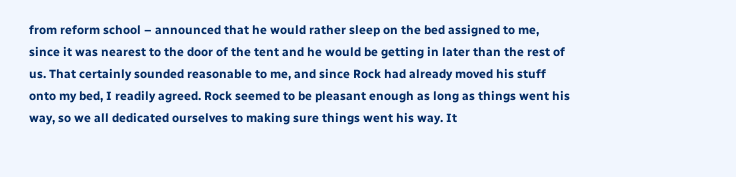from reform school – announced that he would rather sleep on the bed assigned to me, since it was nearest to the door of the tent and he would be getting in later than the rest of us. That certainly sounded reasonable to me, and since Rock had already moved his stuff onto my bed, I readily agreed. Rock seemed to be pleasant enough as long as things went his way, so we all dedicated ourselves to making sure things went his way. It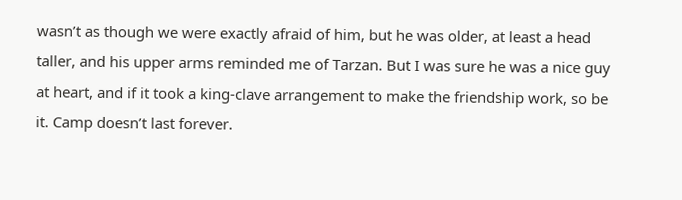wasn’t as though we were exactly afraid of him, but he was older, at least a head taller, and his upper arms reminded me of Tarzan. But I was sure he was a nice guy at heart, and if it took a king-clave arrangement to make the friendship work, so be it. Camp doesn’t last forever.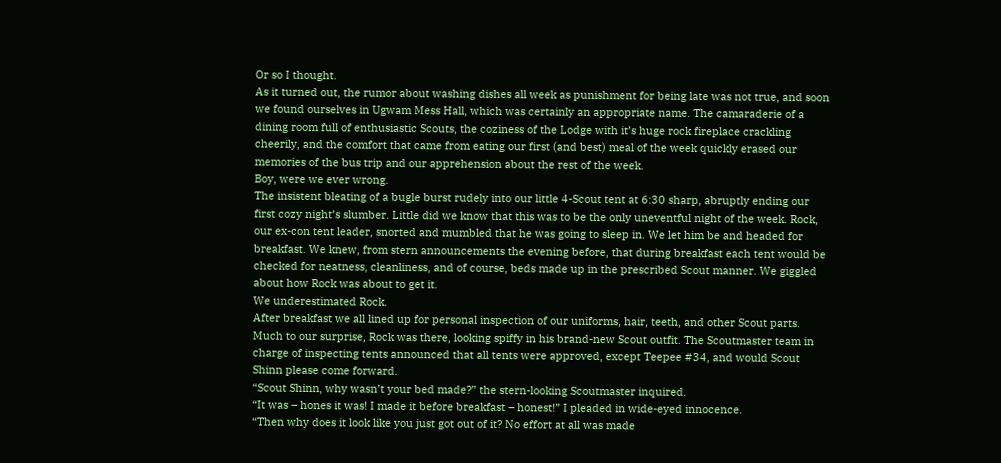Or so I thought.
As it turned out, the rumor about washing dishes all week as punishment for being late was not true, and soon we found ourselves in Ugwam Mess Hall, which was certainly an appropriate name. The camaraderie of a dining room full of enthusiastic Scouts, the coziness of the Lodge with it’s huge rock fireplace crackling cheerily, and the comfort that came from eating our first (and best) meal of the week quickly erased our memories of the bus trip and our apprehension about the rest of the week.
Boy, were we ever wrong.
The insistent bleating of a bugle burst rudely into our little 4-Scout tent at 6:30 sharp, abruptly ending our first cozy night’s slumber. Little did we know that this was to be the only uneventful night of the week. Rock, our ex-con tent leader, snorted and mumbled that he was going to sleep in. We let him be and headed for breakfast. We knew, from stern announcements the evening before, that during breakfast each tent would be checked for neatness, cleanliness, and of course, beds made up in the prescribed Scout manner. We giggled about how Rock was about to get it.
We underestimated Rock.
After breakfast we all lined up for personal inspection of our uniforms, hair, teeth, and other Scout parts. Much to our surprise, Rock was there, looking spiffy in his brand-new Scout outfit. The Scoutmaster team in charge of inspecting tents announced that all tents were approved, except Teepee #34, and would Scout Shinn please come forward.
“Scout Shinn, why wasn’t your bed made?” the stern-looking Scoutmaster inquired.
“It was – hones it was! I made it before breakfast – honest!” I pleaded in wide-eyed innocence.
“Then why does it look like you just got out of it? No effort at all was made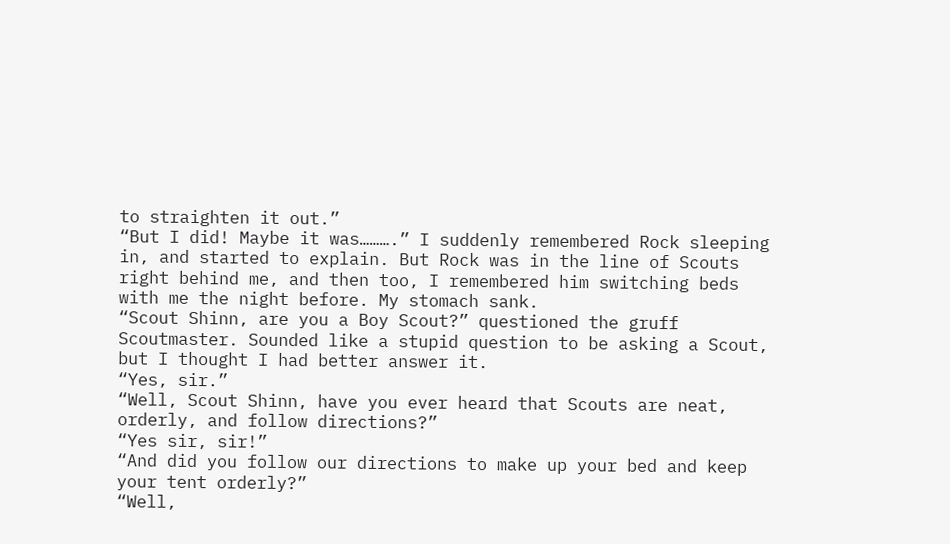to straighten it out.”
“But I did! Maybe it was……….” I suddenly remembered Rock sleeping in, and started to explain. But Rock was in the line of Scouts right behind me, and then too, I remembered him switching beds with me the night before. My stomach sank.
“Scout Shinn, are you a Boy Scout?” questioned the gruff Scoutmaster. Sounded like a stupid question to be asking a Scout, but I thought I had better answer it.
“Yes, sir.”
“Well, Scout Shinn, have you ever heard that Scouts are neat, orderly, and follow directions?”
“Yes sir, sir!”
“And did you follow our directions to make up your bed and keep your tent orderly?”
“Well,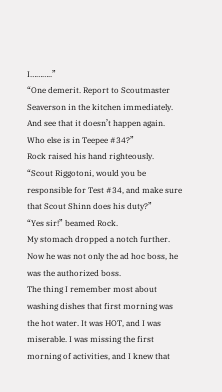I………..”
“One demerit. Report to Scoutmaster Seaverson in the kitchen immediately. And see that it doesn’t happen again. Who else is in Teepee #34?”
Rock raised his hand righteously.
“Scout Riggotoni, would you be responsible for Test #34, and make sure that Scout Shinn does his duty?”
“Yes sir!” beamed Rock.
My stomach dropped a notch further. Now he was not only the ad hoc boss, he was the authorized boss.
The thing I remember most about washing dishes that first morning was the hot water. It was HOT, and I was miserable. I was missing the first morning of activities, and I knew that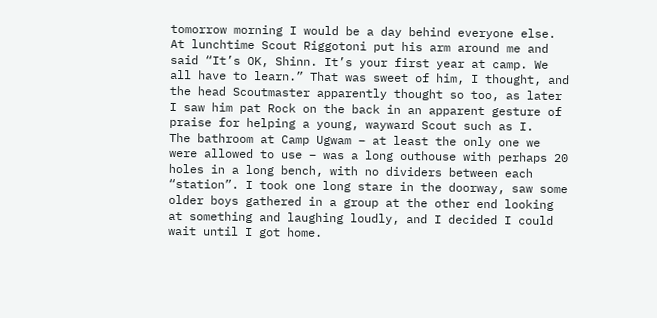tomorrow morning I would be a day behind everyone else.
At lunchtime Scout Riggotoni put his arm around me and said “It’s OK, Shinn. It’s your first year at camp. We all have to learn.” That was sweet of him, I thought, and the head Scoutmaster apparently thought so too, as later I saw him pat Rock on the back in an apparent gesture of praise for helping a young, wayward Scout such as I.
The bathroom at Camp Ugwam – at least the only one we were allowed to use – was a long outhouse with perhaps 20 holes in a long bench, with no dividers between each “station”. I took one long stare in the doorway, saw some older boys gathered in a group at the other end looking at something and laughing loudly, and I decided I could wait until I got home.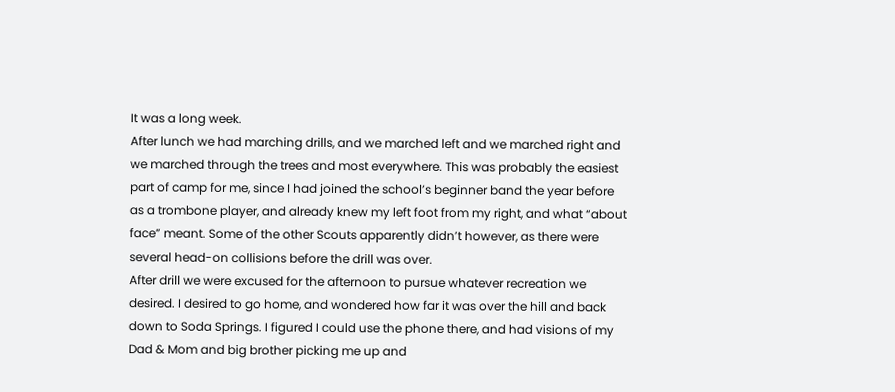It was a long week.
After lunch we had marching drills, and we marched left and we marched right and we marched through the trees and most everywhere. This was probably the easiest part of camp for me, since I had joined the school’s beginner band the year before as a trombone player, and already knew my left foot from my right, and what “about face” meant. Some of the other Scouts apparently didn’t however, as there were several head-on collisions before the drill was over.
After drill we were excused for the afternoon to pursue whatever recreation we desired. I desired to go home, and wondered how far it was over the hill and back down to Soda Springs. I figured I could use the phone there, and had visions of my Dad & Mom and big brother picking me up and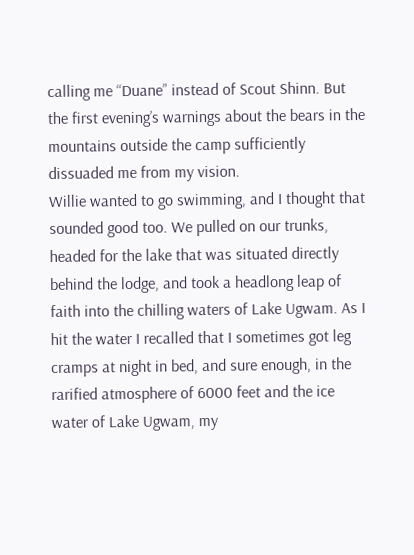calling me “Duane” instead of Scout Shinn. But the first evening’s warnings about the bears in the mountains outside the camp sufficiently dissuaded me from my vision.
Willie wanted to go swimming, and I thought that sounded good too. We pulled on our trunks, headed for the lake that was situated directly behind the lodge, and took a headlong leap of faith into the chilling waters of Lake Ugwam. As I hit the water I recalled that I sometimes got leg cramps at night in bed, and sure enough, in the rarified atmosphere of 6000 feet and the ice water of Lake Ugwam, my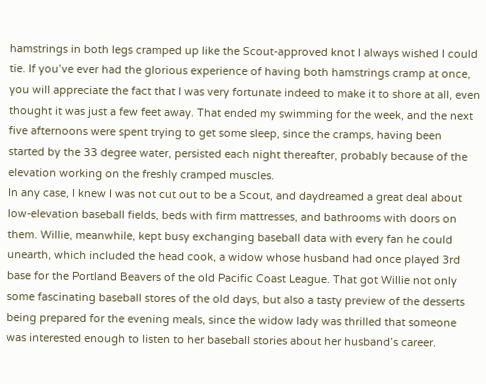hamstrings in both legs cramped up like the Scout-approved knot I always wished I could tie. If you’ve ever had the glorious experience of having both hamstrings cramp at once, you will appreciate the fact that I was very fortunate indeed to make it to shore at all, even thought it was just a few feet away. That ended my swimming for the week, and the next five afternoons were spent trying to get some sleep, since the cramps, having been started by the 33 degree water, persisted each night thereafter, probably because of the elevation working on the freshly cramped muscles.
In any case, I knew I was not cut out to be a Scout, and daydreamed a great deal about low-elevation baseball fields, beds with firm mattresses, and bathrooms with doors on them. Willie, meanwhile, kept busy exchanging baseball data with every fan he could unearth, which included the head cook, a widow whose husband had once played 3rd base for the Portland Beavers of the old Pacific Coast League. That got Willie not only some fascinating baseball stores of the old days, but also a tasty preview of the desserts being prepared for the evening meals, since the widow lady was thrilled that someone was interested enough to listen to her baseball stories about her husband’s career.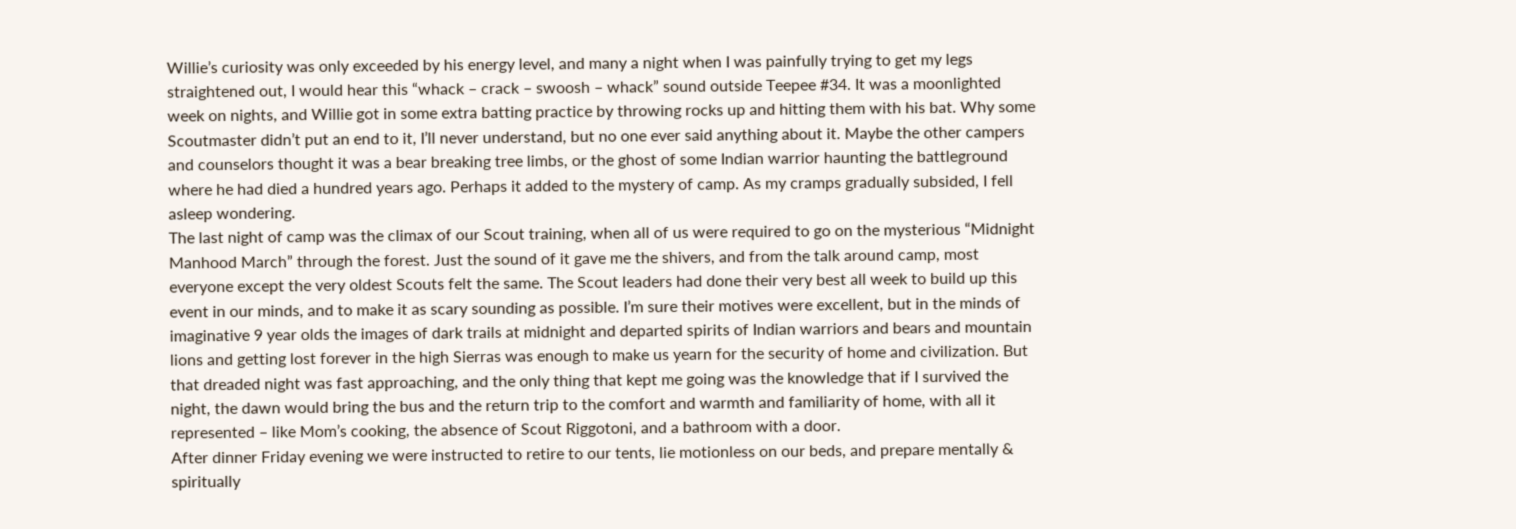Willie’s curiosity was only exceeded by his energy level, and many a night when I was painfully trying to get my legs straightened out, I would hear this “whack – crack – swoosh – whack” sound outside Teepee #34. It was a moonlighted week on nights, and Willie got in some extra batting practice by throwing rocks up and hitting them with his bat. Why some Scoutmaster didn’t put an end to it, I’ll never understand, but no one ever said anything about it. Maybe the other campers and counselors thought it was a bear breaking tree limbs, or the ghost of some Indian warrior haunting the battleground where he had died a hundred years ago. Perhaps it added to the mystery of camp. As my cramps gradually subsided, I fell asleep wondering.
The last night of camp was the climax of our Scout training, when all of us were required to go on the mysterious “Midnight Manhood March” through the forest. Just the sound of it gave me the shivers, and from the talk around camp, most everyone except the very oldest Scouts felt the same. The Scout leaders had done their very best all week to build up this event in our minds, and to make it as scary sounding as possible. I’m sure their motives were excellent, but in the minds of imaginative 9 year olds the images of dark trails at midnight and departed spirits of Indian warriors and bears and mountain lions and getting lost forever in the high Sierras was enough to make us yearn for the security of home and civilization. But that dreaded night was fast approaching, and the only thing that kept me going was the knowledge that if I survived the night, the dawn would bring the bus and the return trip to the comfort and warmth and familiarity of home, with all it represented – like Mom’s cooking, the absence of Scout Riggotoni, and a bathroom with a door.
After dinner Friday evening we were instructed to retire to our tents, lie motionless on our beds, and prepare mentally & spiritually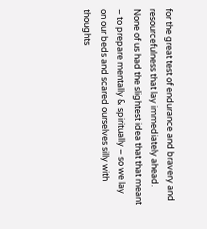for the great test of endurance and bravery and resourcefulness that lay immediately ahead. None of us had the slightest idea that that meant – to prepare mentally & spiritually – so we lay on our beds and scared ourselves silly with thoughts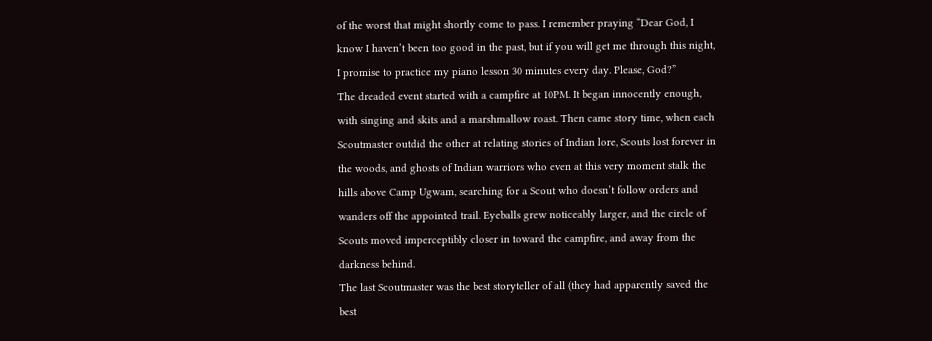of the worst that might shortly come to pass. I remember praying “Dear God, I know I haven’t been too good in the past, but if you will get me through this night, I promise to practice my piano lesson 30 minutes every day. Please, God?”
The dreaded event started with a campfire at 10PM. It began innocently enough, with singing and skits and a marshmallow roast. Then came story time, when each Scoutmaster outdid the other at relating stories of Indian lore, Scouts lost forever in the woods, and ghosts of Indian warriors who even at this very moment stalk the hills above Camp Ugwam, searching for a Scout who doesn’t follow orders and wanders off the appointed trail. Eyeballs grew noticeably larger, and the circle of Scouts moved imperceptibly closer in toward the campfire, and away from the darkness behind.
The last Scoutmaster was the best storyteller of all (they had apparently saved the best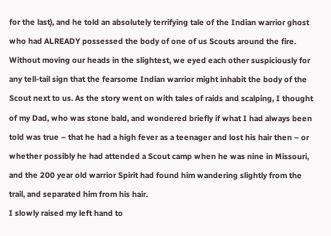for the last), and he told an absolutely terrifying tale of the Indian warrior ghost who had ALREADY possessed the body of one of us Scouts around the fire. Without moving our heads in the slightest, we eyed each other suspiciously for any tell-tail sign that the fearsome Indian warrior might inhabit the body of the Scout next to us. As the story went on with tales of raids and scalping, I thought of my Dad, who was stone bald, and wondered briefly if what I had always been told was true – that he had a high fever as a teenager and lost his hair then – or whether possibly he had attended a Scout camp when he was nine in Missouri, and the 200 year old warrior Spirit had found him wandering slightly from the trail, and separated him from his hair.
I slowly raised my left hand to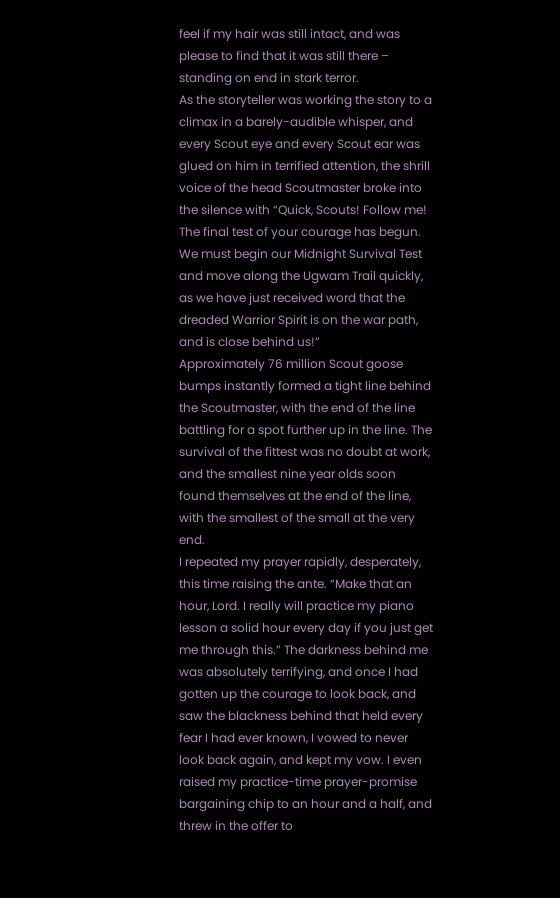feel if my hair was still intact, and was please to find that it was still there – standing on end in stark terror.
As the storyteller was working the story to a climax in a barely-audible whisper, and every Scout eye and every Scout ear was glued on him in terrified attention, the shrill voice of the head Scoutmaster broke into the silence with “Quick, Scouts! Follow me! The final test of your courage has begun. We must begin our Midnight Survival Test and move along the Ugwam Trail quickly, as we have just received word that the dreaded Warrior Spirit is on the war path, and is close behind us!”
Approximately 76 million Scout goose bumps instantly formed a tight line behind the Scoutmaster, with the end of the line battling for a spot further up in the line. The survival of the fittest was no doubt at work, and the smallest nine year olds soon found themselves at the end of the line, with the smallest of the small at the very end.
I repeated my prayer rapidly, desperately, this time raising the ante. “Make that an hour, Lord. I really will practice my piano lesson a solid hour every day if you just get me through this.” The darkness behind me was absolutely terrifying, and once I had gotten up the courage to look back, and saw the blackness behind that held every fear I had ever known, I vowed to never look back again, and kept my vow. I even raised my practice-time prayer-promise bargaining chip to an hour and a half, and threw in the offer to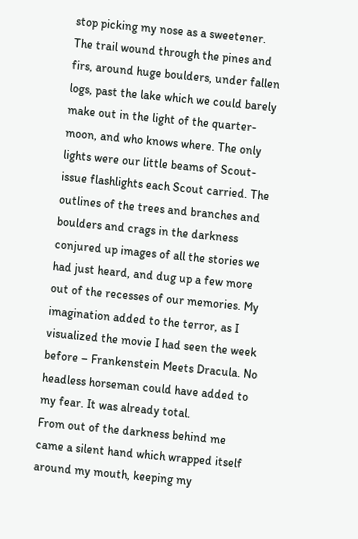stop picking my nose as a sweetener.
The trail wound through the pines and firs, around huge boulders, under fallen logs, past the lake which we could barely make out in the light of the quarter-moon, and who knows where. The only lights were our little beams of Scout-issue flashlights each Scout carried. The outlines of the trees and branches and boulders and crags in the darkness conjured up images of all the stories we had just heard, and dug up a few more out of the recesses of our memories. My imagination added to the terror, as I visualized the movie I had seen the week before – Frankenstein Meets Dracula. No headless horseman could have added to my fear. It was already total.
From out of the darkness behind me came a silent hand which wrapped itself around my mouth, keeping my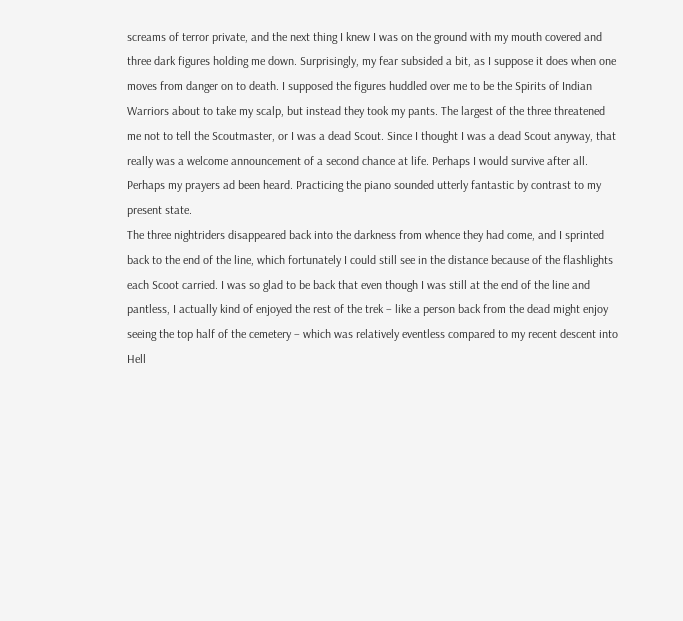screams of terror private, and the next thing I knew I was on the ground with my mouth covered and three dark figures holding me down. Surprisingly, my fear subsided a bit, as I suppose it does when one moves from danger on to death. I supposed the figures huddled over me to be the Spirits of Indian Warriors about to take my scalp, but instead they took my pants. The largest of the three threatened me not to tell the Scoutmaster, or I was a dead Scout. Since I thought I was a dead Scout anyway, that really was a welcome announcement of a second chance at life. Perhaps I would survive after all. Perhaps my prayers ad been heard. Practicing the piano sounded utterly fantastic by contrast to my present state.
The three nightriders disappeared back into the darkness from whence they had come, and I sprinted back to the end of the line, which fortunately I could still see in the distance because of the flashlights each Scoot carried. I was so glad to be back that even though I was still at the end of the line and pantless, I actually kind of enjoyed the rest of the trek – like a person back from the dead might enjoy seeing the top half of the cemetery – which was relatively eventless compared to my recent descent into Hell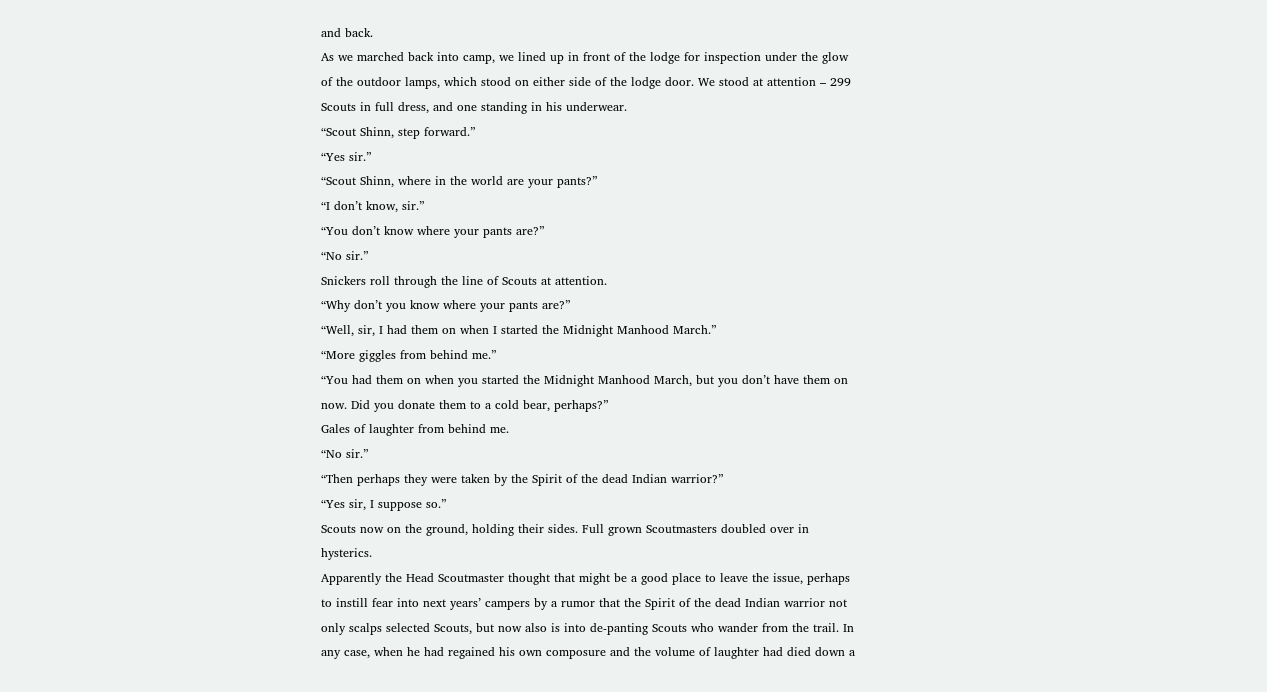and back.
As we marched back into camp, we lined up in front of the lodge for inspection under the glow of the outdoor lamps, which stood on either side of the lodge door. We stood at attention – 299 Scouts in full dress, and one standing in his underwear.
“Scout Shinn, step forward.”
“Yes sir.”
“Scout Shinn, where in the world are your pants?”
“I don’t know, sir.”
“You don’t know where your pants are?”
“No sir.”
Snickers roll through the line of Scouts at attention.
“Why don’t you know where your pants are?”
“Well, sir, I had them on when I started the Midnight Manhood March.”
“More giggles from behind me.”
“You had them on when you started the Midnight Manhood March, but you don’t have them on now. Did you donate them to a cold bear, perhaps?”
Gales of laughter from behind me.
“No sir.”
“Then perhaps they were taken by the Spirit of the dead Indian warrior?”
“Yes sir, I suppose so.”
Scouts now on the ground, holding their sides. Full grown Scoutmasters doubled over in hysterics.
Apparently the Head Scoutmaster thought that might be a good place to leave the issue, perhaps to instill fear into next years’ campers by a rumor that the Spirit of the dead Indian warrior not only scalps selected Scouts, but now also is into de-panting Scouts who wander from the trail. In any case, when he had regained his own composure and the volume of laughter had died down a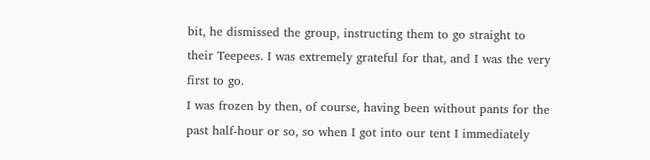bit, he dismissed the group, instructing them to go straight to their Teepees. I was extremely grateful for that, and I was the very first to go.
I was frozen by then, of course, having been without pants for the past half-hour or so, so when I got into our tent I immediately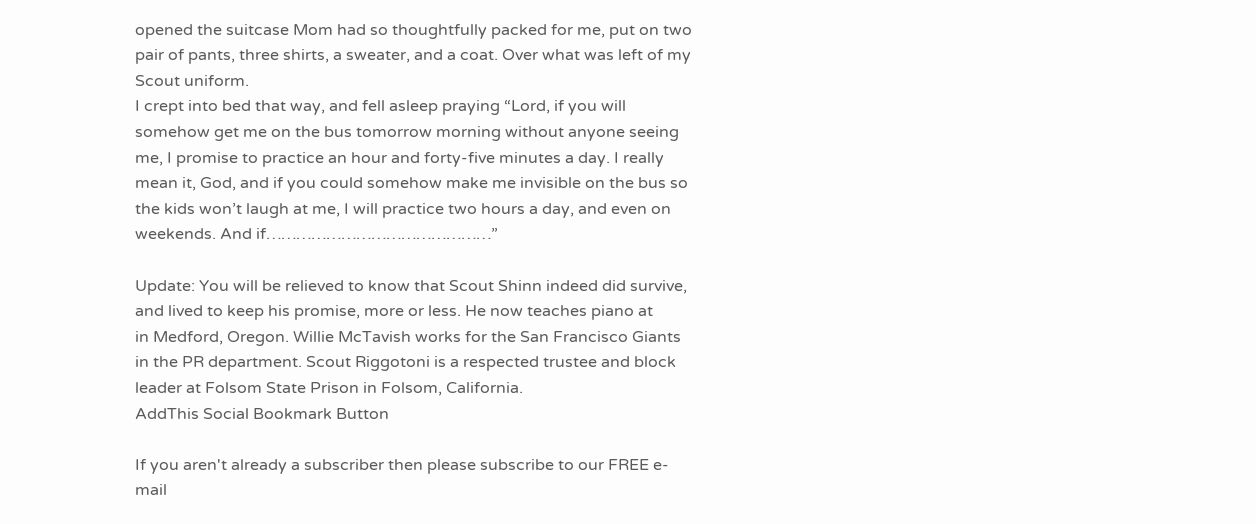opened the suitcase Mom had so thoughtfully packed for me, put on two pair of pants, three shirts, a sweater, and a coat. Over what was left of my Scout uniform.
I crept into bed that way, and fell asleep praying “Lord, if you will somehow get me on the bus tomorrow morning without anyone seeing me, I promise to practice an hour and forty-five minutes a day. I really mean it, God, and if you could somehow make me invisible on the bus so the kids won’t laugh at me, I will practice two hours a day, and even on weekends. And if………………………………………”

Update: You will be relieved to know that Scout Shinn indeed did survive, and lived to keep his promise, more or less. He now teaches piano at
in Medford, Oregon. Willie McTavish works for the San Francisco Giants in the PR department. Scout Riggotoni is a respected trustee and block leader at Folsom State Prison in Folsom, California.
AddThis Social Bookmark Button

If you aren't already a subscriber then please subscribe to our FREE e-mail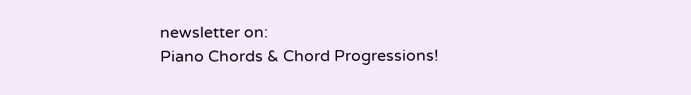newsletter on:
Piano Chords & Chord Progressions!